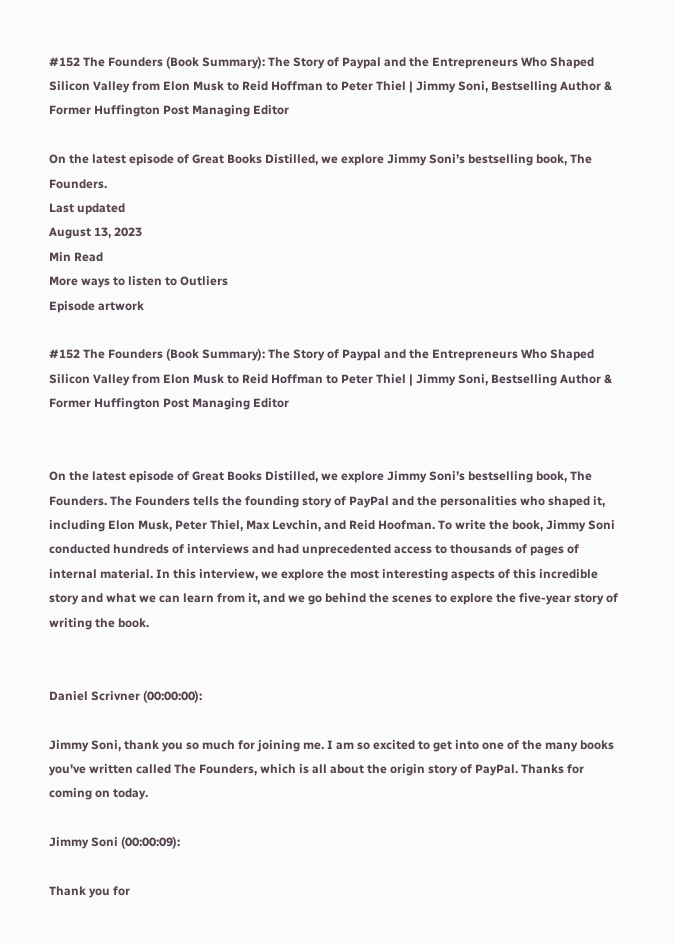#152 The Founders (Book Summary): The Story of Paypal and the Entrepreneurs Who Shaped Silicon Valley from Elon Musk to Reid Hoffman to Peter Thiel | Jimmy Soni, Bestselling Author & Former Huffington Post Managing Editor

On the latest episode of Great Books Distilled, we explore Jimmy Soni’s bestselling book, The Founders.
Last updated
August 13, 2023
Min Read
More ways to listen to Outliers
Episode artwork

#152 The Founders (Book Summary): The Story of Paypal and the Entrepreneurs Who Shaped Silicon Valley from Elon Musk to Reid Hoffman to Peter Thiel | Jimmy Soni, Bestselling Author & Former Huffington Post Managing Editor


On the latest episode of Great Books Distilled, we explore Jimmy Soni’s bestselling book, The Founders. The Founders tells the founding story of PayPal and the personalities who shaped it, including Elon Musk, Peter Thiel, Max Levchin, and Reid Hoofman. To write the book, Jimmy Soni conducted hundreds of interviews and had unprecedented access to thousands of pages of internal material. In this interview, we explore the most interesting aspects of this incredible story and what we can learn from it, and we go behind the scenes to explore the five-year story of writing the book.


Daniel Scrivner (00:00:00):

Jimmy Soni, thank you so much for joining me. I am so excited to get into one of the many books you've written called The Founders, which is all about the origin story of PayPal. Thanks for coming on today.

Jimmy Soni (00:00:09):

Thank you for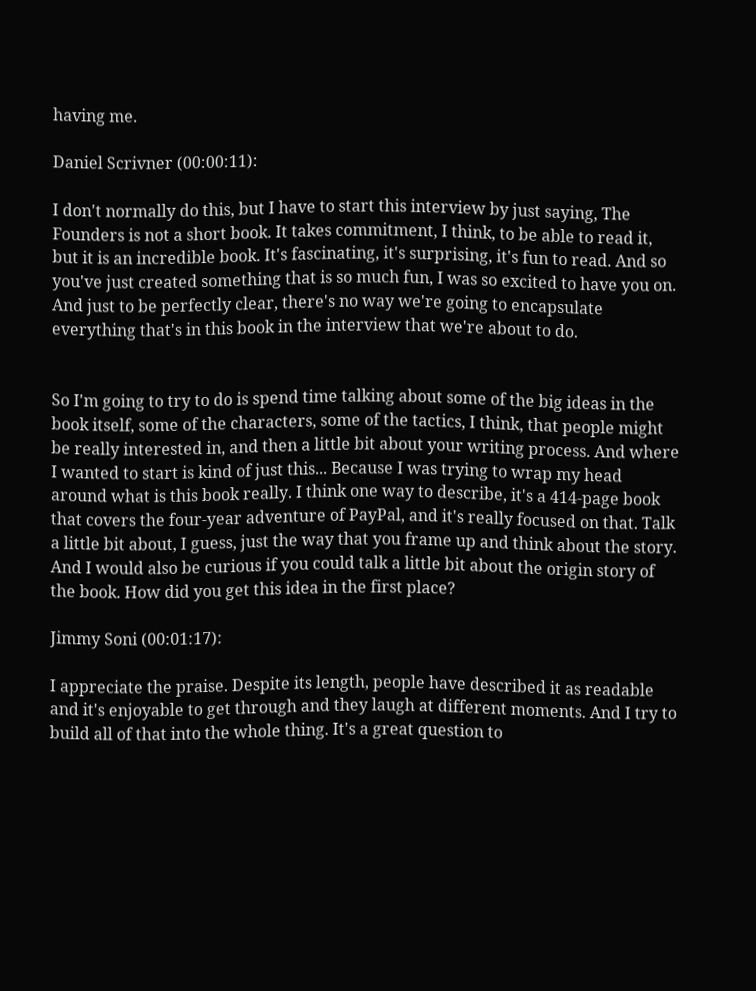having me.

Daniel Scrivner (00:00:11):

I don't normally do this, but I have to start this interview by just saying, The Founders is not a short book. It takes commitment, I think, to be able to read it, but it is an incredible book. It's fascinating, it's surprising, it's fun to read. And so you've just created something that is so much fun, I was so excited to have you on. And just to be perfectly clear, there's no way we're going to encapsulate everything that's in this book in the interview that we're about to do.


So I'm going to try to do is spend time talking about some of the big ideas in the book itself, some of the characters, some of the tactics, I think, that people might be really interested in, and then a little bit about your writing process. And where I wanted to start is kind of just this... Because I was trying to wrap my head around what is this book really. I think one way to describe, it's a 414-page book that covers the four-year adventure of PayPal, and it's really focused on that. Talk a little bit about, I guess, just the way that you frame up and think about the story. And I would also be curious if you could talk a little bit about the origin story of the book. How did you get this idea in the first place?

Jimmy Soni (00:01:17):

I appreciate the praise. Despite its length, people have described it as readable and it's enjoyable to get through and they laugh at different moments. And I try to build all of that into the whole thing. It's a great question to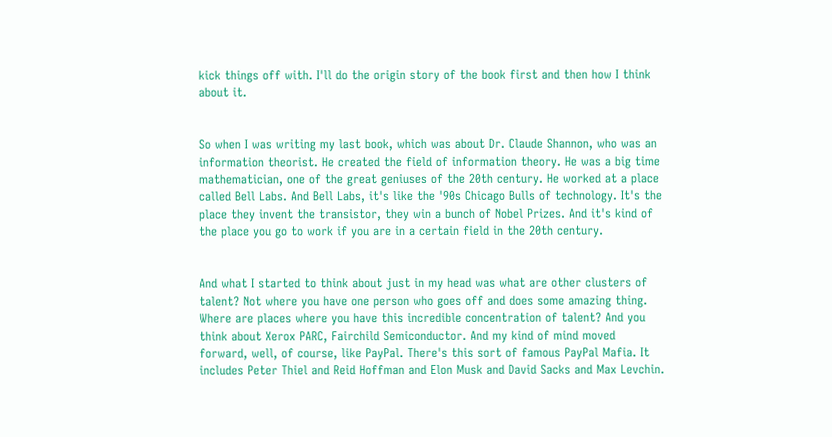kick things off with. I'll do the origin story of the book first and then how I think about it.


So when I was writing my last book, which was about Dr. Claude Shannon, who was an information theorist. He created the field of information theory. He was a big time mathematician, one of the great geniuses of the 20th century. He worked at a place called Bell Labs. And Bell Labs, it's like the '90s Chicago Bulls of technology. It's the place they invent the transistor, they win a bunch of Nobel Prizes. And it's kind of the place you go to work if you are in a certain field in the 20th century.


And what I started to think about just in my head was what are other clusters of talent? Not where you have one person who goes off and does some amazing thing. Where are places where you have this incredible concentration of talent? And you think about Xerox PARC, Fairchild Semiconductor. And my kind of mind moved forward, well, of course, like PayPal. There's this sort of famous PayPal Mafia. It includes Peter Thiel and Reid Hoffman and Elon Musk and David Sacks and Max Levchin.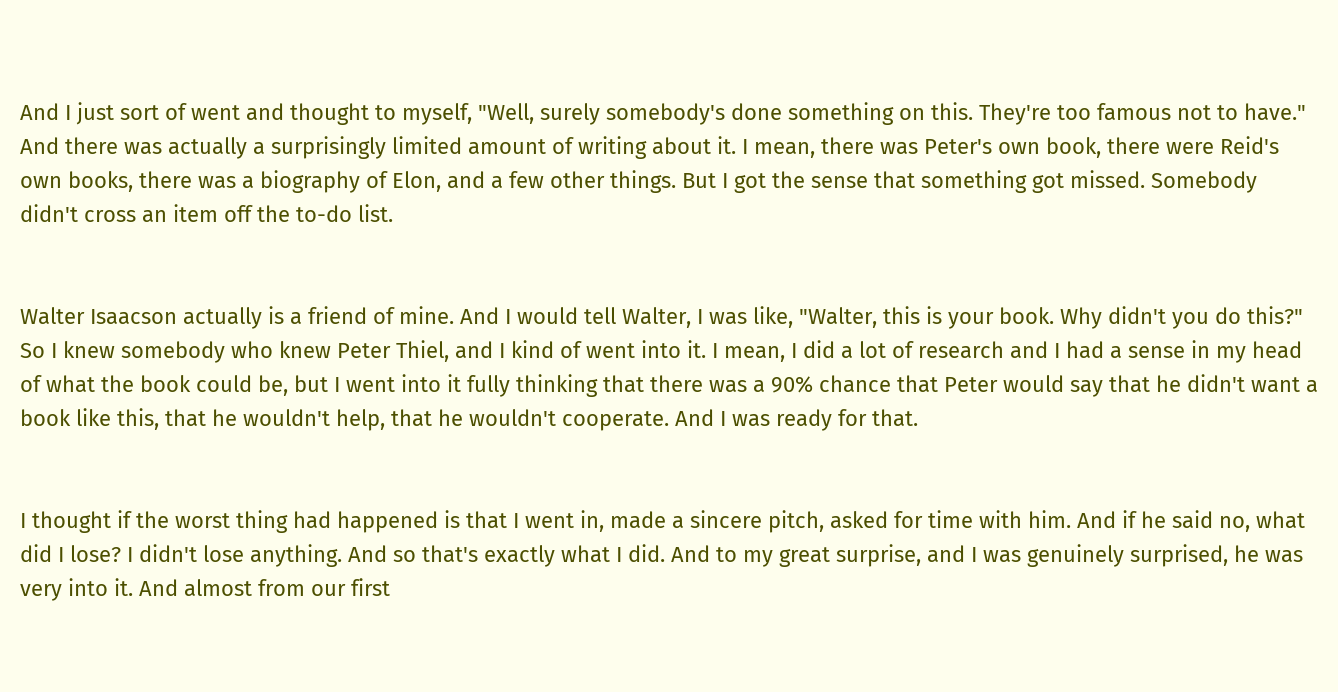And I just sort of went and thought to myself, "Well, surely somebody's done something on this. They're too famous not to have." And there was actually a surprisingly limited amount of writing about it. I mean, there was Peter's own book, there were Reid's own books, there was a biography of Elon, and a few other things. But I got the sense that something got missed. Somebody didn't cross an item off the to-do list.


Walter Isaacson actually is a friend of mine. And I would tell Walter, I was like, "Walter, this is your book. Why didn't you do this?" So I knew somebody who knew Peter Thiel, and I kind of went into it. I mean, I did a lot of research and I had a sense in my head of what the book could be, but I went into it fully thinking that there was a 90% chance that Peter would say that he didn't want a book like this, that he wouldn't help, that he wouldn't cooperate. And I was ready for that.


I thought if the worst thing had happened is that I went in, made a sincere pitch, asked for time with him. And if he said no, what did I lose? I didn't lose anything. And so that's exactly what I did. And to my great surprise, and I was genuinely surprised, he was very into it. And almost from our first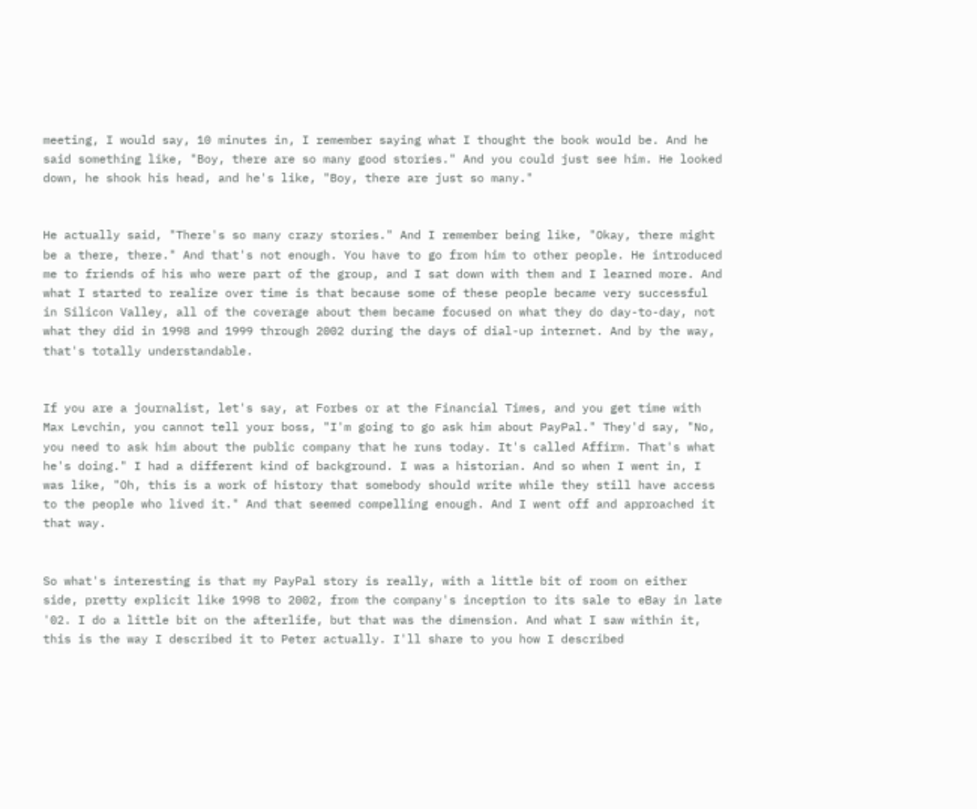meeting, I would say, 10 minutes in, I remember saying what I thought the book would be. And he said something like, "Boy, there are so many good stories." And you could just see him. He looked down, he shook his head, and he's like, "Boy, there are just so many."


He actually said, "There's so many crazy stories." And I remember being like, "Okay, there might be a there, there." And that's not enough. You have to go from him to other people. He introduced me to friends of his who were part of the group, and I sat down with them and I learned more. And what I started to realize over time is that because some of these people became very successful in Silicon Valley, all of the coverage about them became focused on what they do day-to-day, not what they did in 1998 and 1999 through 2002 during the days of dial-up internet. And by the way, that's totally understandable.


If you are a journalist, let's say, at Forbes or at the Financial Times, and you get time with Max Levchin, you cannot tell your boss, "I'm going to go ask him about PayPal." They'd say, "No, you need to ask him about the public company that he runs today. It's called Affirm. That's what he's doing." I had a different kind of background. I was a historian. And so when I went in, I was like, "Oh, this is a work of history that somebody should write while they still have access to the people who lived it." And that seemed compelling enough. And I went off and approached it that way.


So what's interesting is that my PayPal story is really, with a little bit of room on either side, pretty explicit like 1998 to 2002, from the company's inception to its sale to eBay in late '02. I do a little bit on the afterlife, but that was the dimension. And what I saw within it, this is the way I described it to Peter actually. I'll share to you how I described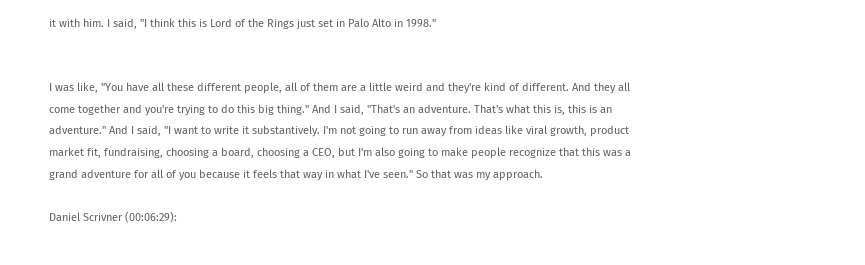it with him. I said, "I think this is Lord of the Rings just set in Palo Alto in 1998."


I was like, "You have all these different people, all of them are a little weird and they're kind of different. And they all come together and you're trying to do this big thing." And I said, "That's an adventure. That's what this is, this is an adventure." And I said, "I want to write it substantively. I'm not going to run away from ideas like viral growth, product market fit, fundraising, choosing a board, choosing a CEO, but I'm also going to make people recognize that this was a grand adventure for all of you because it feels that way in what I've seen." So that was my approach.

Daniel Scrivner (00:06:29):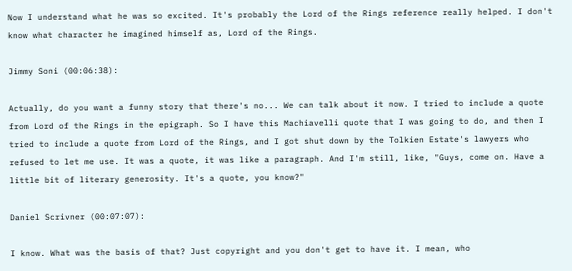Now I understand what he was so excited. It's probably the Lord of the Rings reference really helped. I don't know what character he imagined himself as, Lord of the Rings.

Jimmy Soni (00:06:38):

Actually, do you want a funny story that there's no... We can talk about it now. I tried to include a quote from Lord of the Rings in the epigraph. So I have this Machiavelli quote that I was going to do, and then I tried to include a quote from Lord of the Rings, and I got shut down by the Tolkien Estate's lawyers who refused to let me use. It was a quote, it was like a paragraph. And I'm still, like, "Guys, come on. Have a little bit of literary generosity. It's a quote, you know?"

Daniel Scrivner (00:07:07):

I know. What was the basis of that? Just copyright and you don't get to have it. I mean, who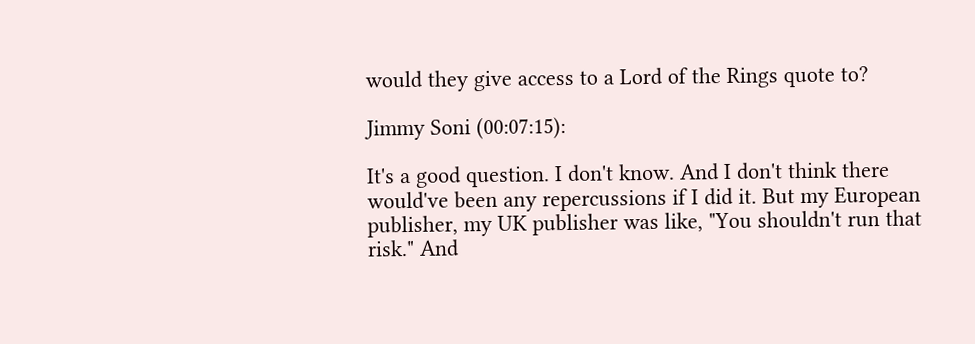would they give access to a Lord of the Rings quote to?

Jimmy Soni (00:07:15):

It's a good question. I don't know. And I don't think there would've been any repercussions if I did it. But my European publisher, my UK publisher was like, "You shouldn't run that risk." And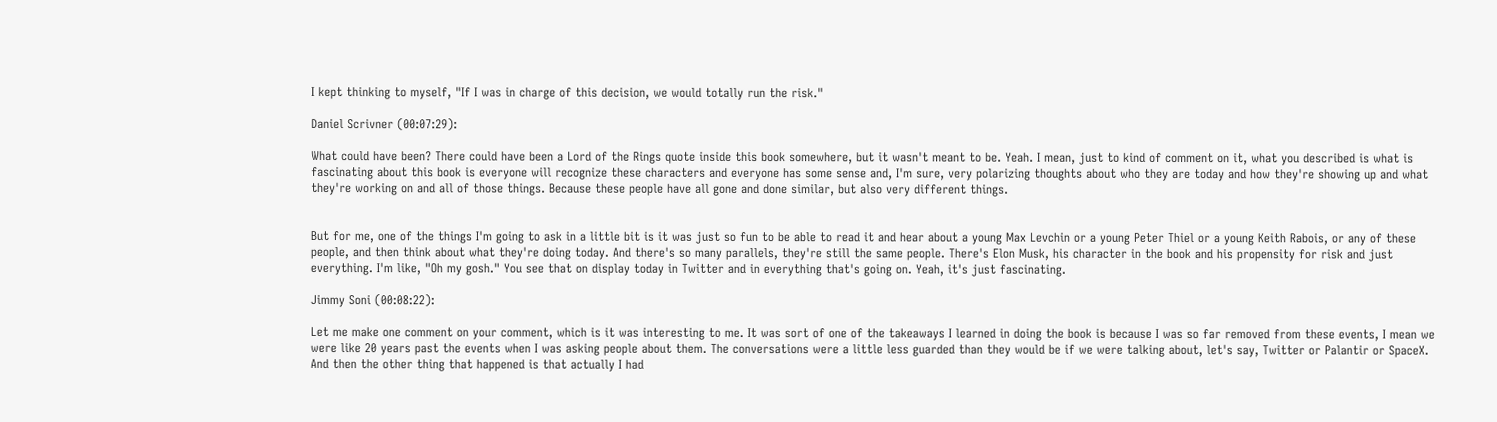I kept thinking to myself, "If I was in charge of this decision, we would totally run the risk."

Daniel Scrivner (00:07:29):

What could have been? There could have been a Lord of the Rings quote inside this book somewhere, but it wasn't meant to be. Yeah. I mean, just to kind of comment on it, what you described is what is fascinating about this book is everyone will recognize these characters and everyone has some sense and, I'm sure, very polarizing thoughts about who they are today and how they're showing up and what they're working on and all of those things. Because these people have all gone and done similar, but also very different things.


But for me, one of the things I'm going to ask in a little bit is it was just so fun to be able to read it and hear about a young Max Levchin or a young Peter Thiel or a young Keith Rabois, or any of these people, and then think about what they're doing today. And there's so many parallels, they're still the same people. There's Elon Musk, his character in the book and his propensity for risk and just everything. I'm like, "Oh my gosh." You see that on display today in Twitter and in everything that's going on. Yeah, it's just fascinating.

Jimmy Soni (00:08:22):

Let me make one comment on your comment, which is it was interesting to me. It was sort of one of the takeaways I learned in doing the book is because I was so far removed from these events, I mean we were like 20 years past the events when I was asking people about them. The conversations were a little less guarded than they would be if we were talking about, let's say, Twitter or Palantir or SpaceX. And then the other thing that happened is that actually I had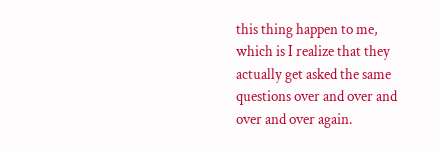this thing happen to me, which is I realize that they actually get asked the same questions over and over and over and over again.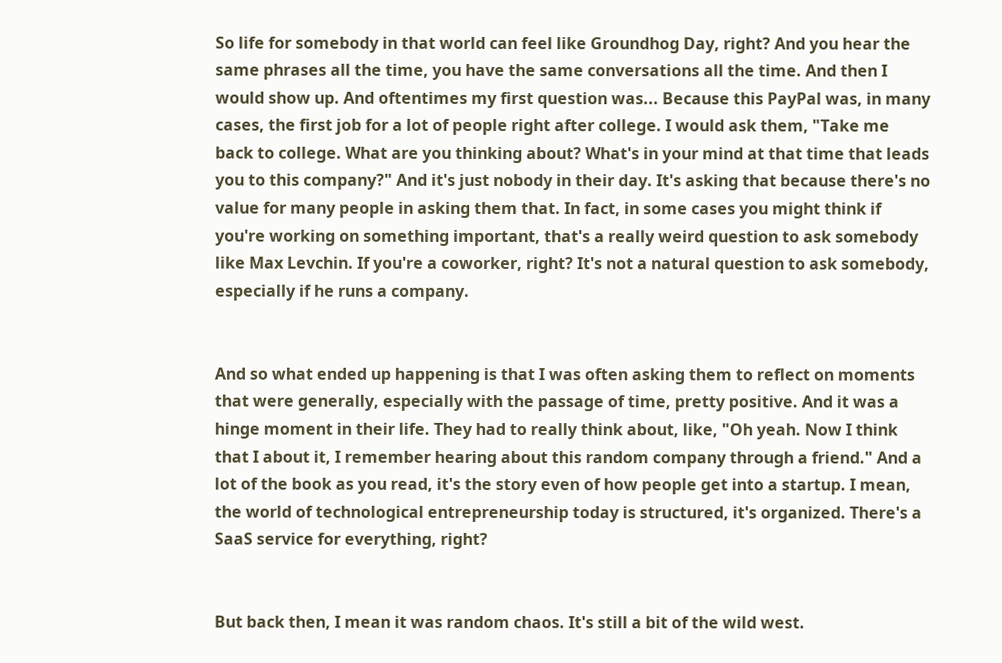So life for somebody in that world can feel like Groundhog Day, right? And you hear the same phrases all the time, you have the same conversations all the time. And then I would show up. And oftentimes my first question was... Because this PayPal was, in many cases, the first job for a lot of people right after college. I would ask them, "Take me back to college. What are you thinking about? What's in your mind at that time that leads you to this company?" And it's just nobody in their day. It's asking that because there's no value for many people in asking them that. In fact, in some cases you might think if you're working on something important, that's a really weird question to ask somebody like Max Levchin. If you're a coworker, right? It's not a natural question to ask somebody, especially if he runs a company.


And so what ended up happening is that I was often asking them to reflect on moments that were generally, especially with the passage of time, pretty positive. And it was a hinge moment in their life. They had to really think about, like, "Oh yeah. Now I think that I about it, I remember hearing about this random company through a friend." And a lot of the book as you read, it's the story even of how people get into a startup. I mean, the world of technological entrepreneurship today is structured, it's organized. There's a SaaS service for everything, right?


But back then, I mean it was random chaos. It's still a bit of the wild west.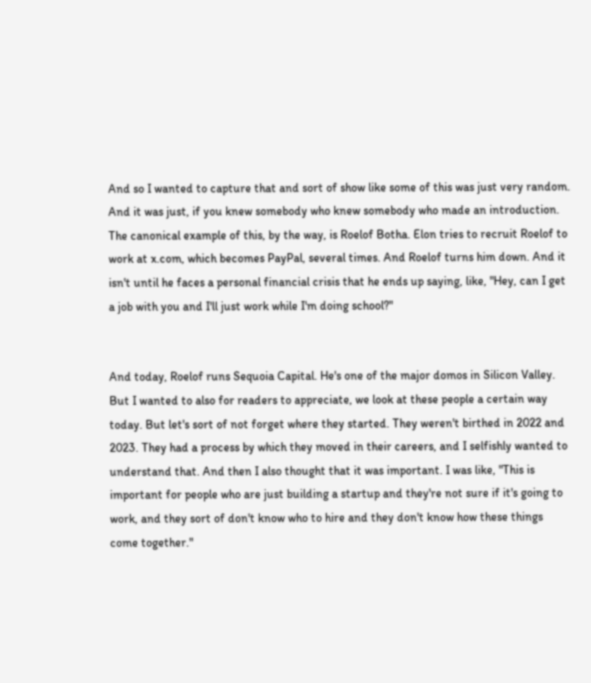And so I wanted to capture that and sort of show like some of this was just very random. And it was just, if you knew somebody who knew somebody who made an introduction. The canonical example of this, by the way, is Roelof Botha. Elon tries to recruit Roelof to work at x.com, which becomes PayPal, several times. And Roelof turns him down. And it isn't until he faces a personal financial crisis that he ends up saying, like, "Hey, can I get a job with you and I'll just work while I'm doing school?"


And today, Roelof runs Sequoia Capital. He's one of the major domos in Silicon Valley. But I wanted to also for readers to appreciate, we look at these people a certain way today. But let's sort of not forget where they started. They weren't birthed in 2022 and 2023. They had a process by which they moved in their careers, and I selfishly wanted to understand that. And then I also thought that it was important. I was like, "This is important for people who are just building a startup and they're not sure if it's going to work, and they sort of don't know who to hire and they don't know how these things come together."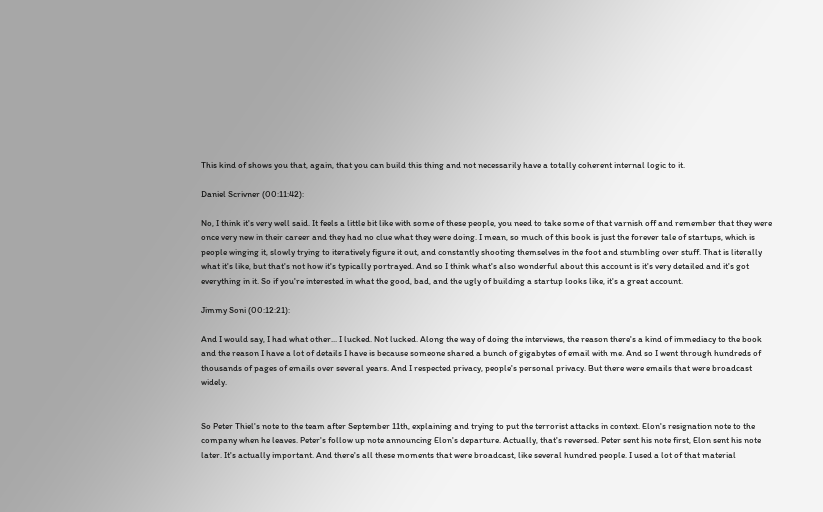This kind of shows you that, again, that you can build this thing and not necessarily have a totally coherent internal logic to it.

Daniel Scrivner (00:11:42):

No, I think it's very well said. It feels a little bit like with some of these people, you need to take some of that varnish off and remember that they were once very new in their career and they had no clue what they were doing. I mean, so much of this book is just the forever tale of startups, which is people winging it, slowly trying to iteratively figure it out, and constantly shooting themselves in the foot and stumbling over stuff. That is literally what it's like, but that's not how it's typically portrayed. And so I think what's also wonderful about this account is it's very detailed and it's got everything in it. So if you're interested in what the good, bad, and the ugly of building a startup looks like, it's a great account.

Jimmy Soni (00:12:21):

And I would say, I had what other... I lucked. Not lucked. Along the way of doing the interviews, the reason there's a kind of immediacy to the book and the reason I have a lot of details I have is because someone shared a bunch of gigabytes of email with me. And so I went through hundreds of thousands of pages of emails over several years. And I respected privacy, people's personal privacy. But there were emails that were broadcast widely.


So Peter Thiel's note to the team after September 11th, explaining and trying to put the terrorist attacks in context. Elon's resignation note to the company when he leaves. Peter's follow up note announcing Elon's departure. Actually, that's reversed. Peter sent his note first, Elon sent his note later. It's actually important. And there's all these moments that were broadcast, like several hundred people. I used a lot of that material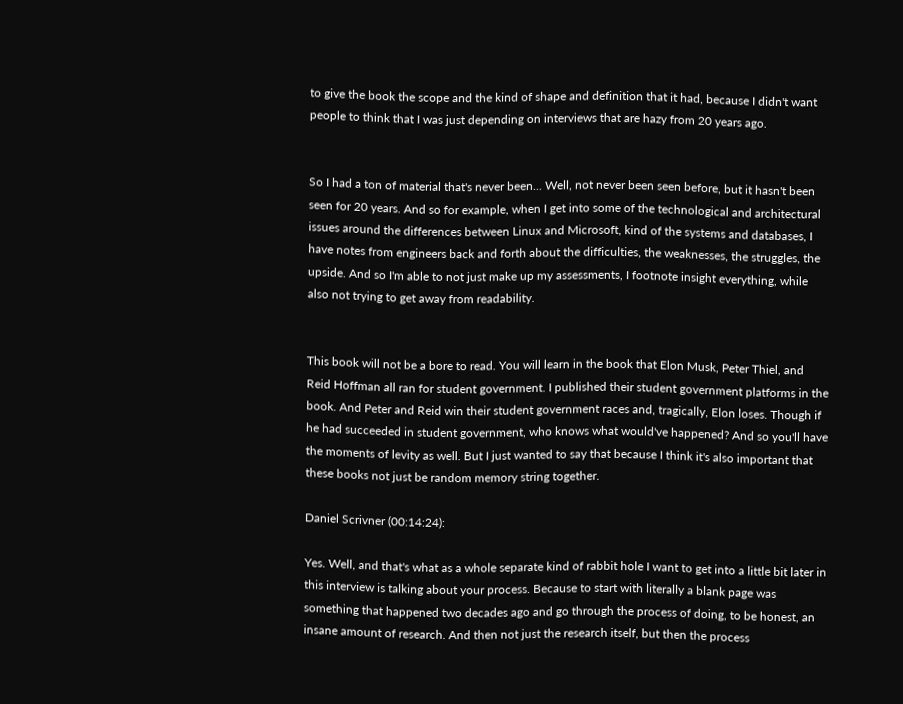to give the book the scope and the kind of shape and definition that it had, because I didn't want people to think that I was just depending on interviews that are hazy from 20 years ago.


So I had a ton of material that's never been... Well, not never been seen before, but it hasn't been seen for 20 years. And so for example, when I get into some of the technological and architectural issues around the differences between Linux and Microsoft, kind of the systems and databases, I have notes from engineers back and forth about the difficulties, the weaknesses, the struggles, the upside. And so I'm able to not just make up my assessments, I footnote insight everything, while also not trying to get away from readability.


This book will not be a bore to read. You will learn in the book that Elon Musk, Peter Thiel, and Reid Hoffman all ran for student government. I published their student government platforms in the book. And Peter and Reid win their student government races and, tragically, Elon loses. Though if he had succeeded in student government, who knows what would've happened? And so you'll have the moments of levity as well. But I just wanted to say that because I think it's also important that these books not just be random memory string together.

Daniel Scrivner (00:14:24):

Yes. Well, and that's what as a whole separate kind of rabbit hole I want to get into a little bit later in this interview is talking about your process. Because to start with literally a blank page was something that happened two decades ago and go through the process of doing, to be honest, an insane amount of research. And then not just the research itself, but then the process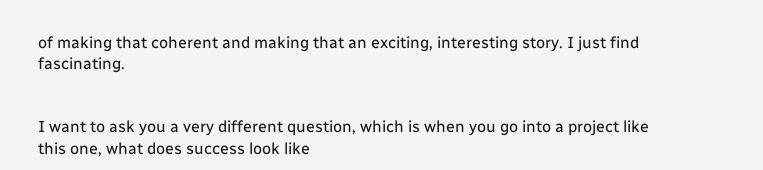of making that coherent and making that an exciting, interesting story. I just find fascinating.


I want to ask you a very different question, which is when you go into a project like this one, what does success look like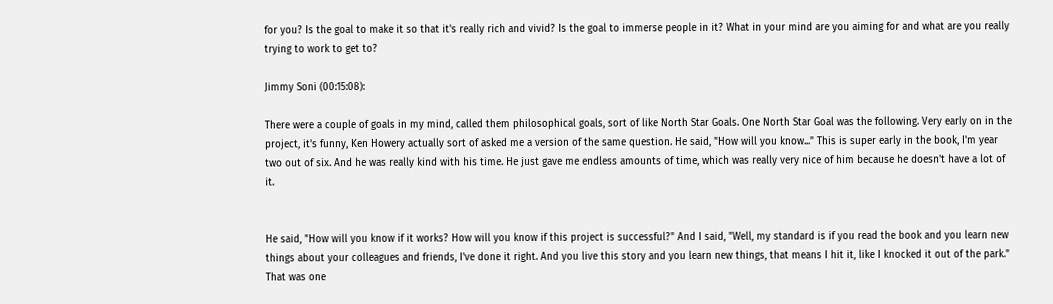for you? Is the goal to make it so that it's really rich and vivid? Is the goal to immerse people in it? What in your mind are you aiming for and what are you really trying to work to get to?

Jimmy Soni (00:15:08):

There were a couple of goals in my mind, called them philosophical goals, sort of like North Star Goals. One North Star Goal was the following. Very early on in the project, it's funny, Ken Howery actually sort of asked me a version of the same question. He said, "How will you know..." This is super early in the book, I'm year two out of six. And he was really kind with his time. He just gave me endless amounts of time, which was really very nice of him because he doesn't have a lot of it.


He said, "How will you know if it works? How will you know if this project is successful?" And I said, "Well, my standard is if you read the book and you learn new things about your colleagues and friends, I've done it right. And you live this story and you learn new things, that means I hit it, like I knocked it out of the park." That was one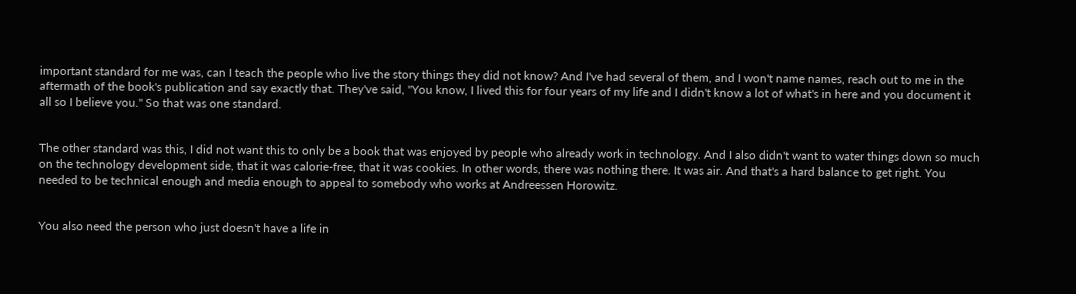important standard for me was, can I teach the people who live the story things they did not know? And I've had several of them, and I won't name names, reach out to me in the aftermath of the book's publication and say exactly that. They've said, "You know, I lived this for four years of my life and I didn't know a lot of what's in here and you document it all so I believe you." So that was one standard.


The other standard was this, I did not want this to only be a book that was enjoyed by people who already work in technology. And I also didn't want to water things down so much on the technology development side, that it was calorie-free, that it was cookies. In other words, there was nothing there. It was air. And that's a hard balance to get right. You needed to be technical enough and media enough to appeal to somebody who works at Andreessen Horowitz.


You also need the person who just doesn't have a life in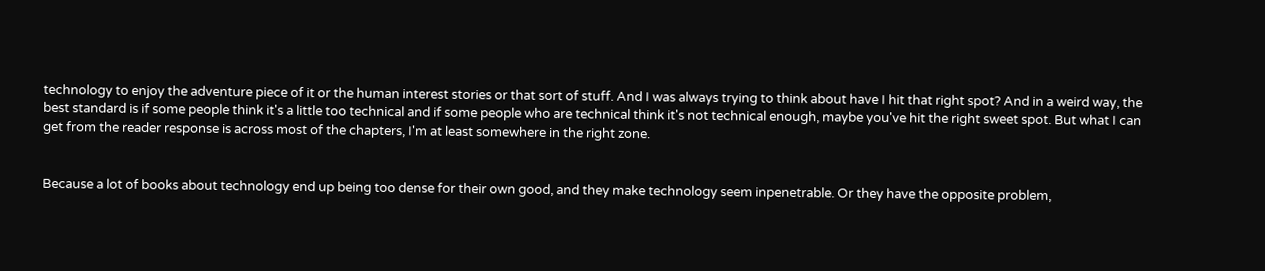technology to enjoy the adventure piece of it or the human interest stories or that sort of stuff. And I was always trying to think about have I hit that right spot? And in a weird way, the best standard is if some people think it's a little too technical and if some people who are technical think it's not technical enough, maybe you've hit the right sweet spot. But what I can get from the reader response is across most of the chapters, I'm at least somewhere in the right zone.


Because a lot of books about technology end up being too dense for their own good, and they make technology seem inpenetrable. Or they have the opposite problem,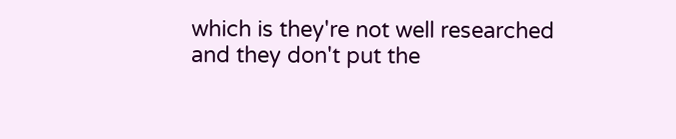which is they're not well researched and they don't put the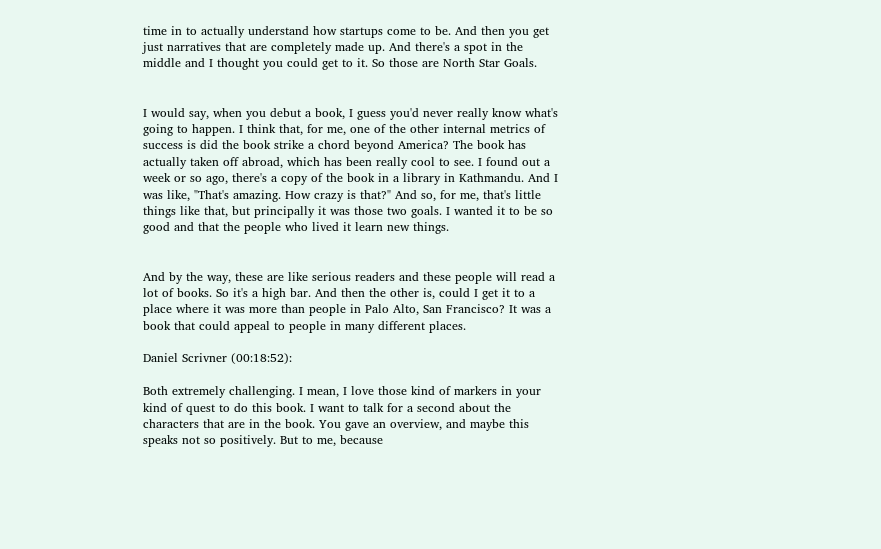time in to actually understand how startups come to be. And then you get just narratives that are completely made up. And there's a spot in the middle and I thought you could get to it. So those are North Star Goals.


I would say, when you debut a book, I guess you'd never really know what's going to happen. I think that, for me, one of the other internal metrics of success is did the book strike a chord beyond America? The book has actually taken off abroad, which has been really cool to see. I found out a week or so ago, there's a copy of the book in a library in Kathmandu. And I was like, "That's amazing. How crazy is that?" And so, for me, that's little things like that, but principally it was those two goals. I wanted it to be so good and that the people who lived it learn new things.


And by the way, these are like serious readers and these people will read a lot of books. So it's a high bar. And then the other is, could I get it to a place where it was more than people in Palo Alto, San Francisco? It was a book that could appeal to people in many different places.

Daniel Scrivner (00:18:52):

Both extremely challenging. I mean, I love those kind of markers in your kind of quest to do this book. I want to talk for a second about the characters that are in the book. You gave an overview, and maybe this speaks not so positively. But to me, because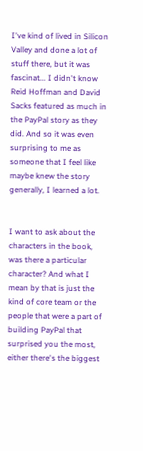I've kind of lived in Silicon Valley and done a lot of stuff there, but it was fascinat... I didn't know Reid Hoffman and David Sacks featured as much in the PayPal story as they did. And so it was even surprising to me as someone that I feel like maybe knew the story generally, I learned a lot.


I want to ask about the characters in the book, was there a particular character? And what I mean by that is just the kind of core team or the people that were a part of building PayPal that surprised you the most, either there's the biggest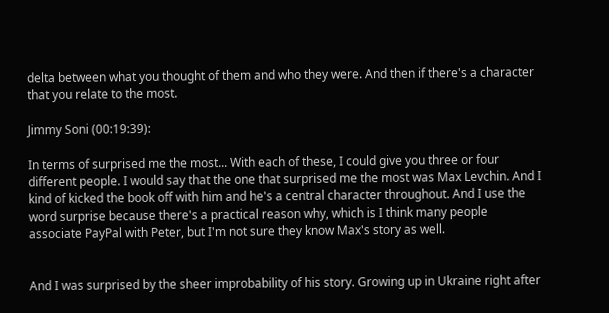delta between what you thought of them and who they were. And then if there's a character that you relate to the most.

Jimmy Soni (00:19:39):

In terms of surprised me the most... With each of these, I could give you three or four different people. I would say that the one that surprised me the most was Max Levchin. And I kind of kicked the book off with him and he's a central character throughout. And I use the word surprise because there's a practical reason why, which is I think many people associate PayPal with Peter, but I'm not sure they know Max's story as well.


And I was surprised by the sheer improbability of his story. Growing up in Ukraine right after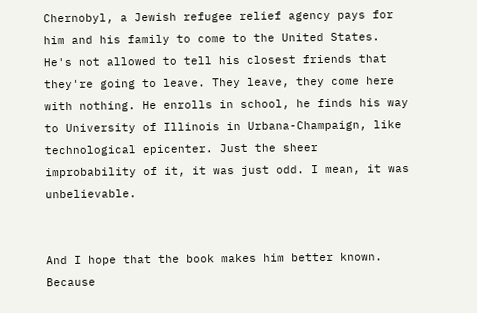Chernobyl, a Jewish refugee relief agency pays for him and his family to come to the United States. He's not allowed to tell his closest friends that they're going to leave. They leave, they come here with nothing. He enrolls in school, he finds his way to University of Illinois in Urbana-Champaign, like technological epicenter. Just the sheer improbability of it, it was just odd. I mean, it was unbelievable.


And I hope that the book makes him better known. Because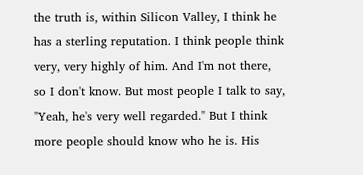the truth is, within Silicon Valley, I think he has a sterling reputation. I think people think very, very highly of him. And I'm not there, so I don't know. But most people I talk to say, "Yeah, he's very well regarded." But I think more people should know who he is. His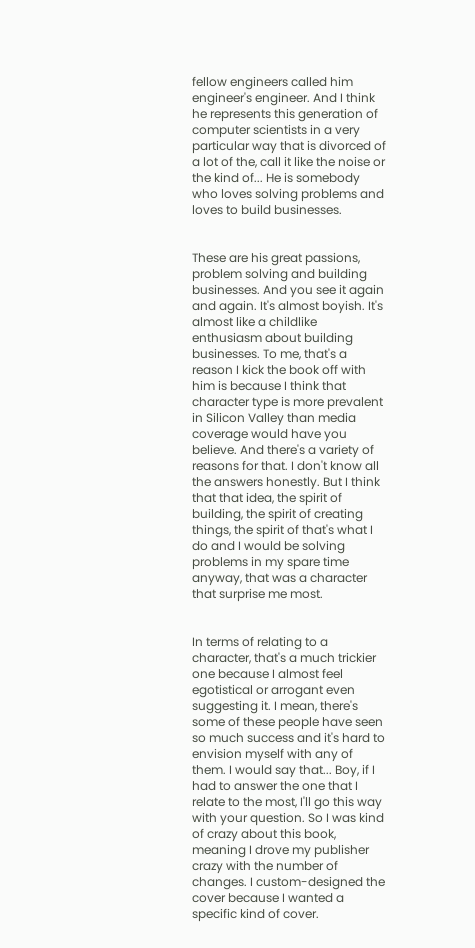fellow engineers called him engineer's engineer. And I think he represents this generation of computer scientists in a very particular way that is divorced of a lot of the, call it like the noise or the kind of... He is somebody who loves solving problems and loves to build businesses.


These are his great passions, problem solving and building businesses. And you see it again and again. It's almost boyish. It's almost like a childlike enthusiasm about building businesses. To me, that's a reason I kick the book off with him is because I think that character type is more prevalent in Silicon Valley than media coverage would have you believe. And there's a variety of reasons for that. I don't know all the answers honestly. But I think that that idea, the spirit of building, the spirit of creating things, the spirit of that's what I do and I would be solving problems in my spare time anyway, that was a character that surprise me most.


In terms of relating to a character, that's a much trickier one because I almost feel egotistical or arrogant even suggesting it. I mean, there's some of these people have seen so much success and it's hard to envision myself with any of them. I would say that... Boy, if I had to answer the one that I relate to the most, I'll go this way with your question. So I was kind of crazy about this book, meaning I drove my publisher crazy with the number of changes. I custom-designed the cover because I wanted a specific kind of cover.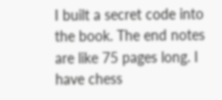I built a secret code into the book. The end notes are like 75 pages long. I have chess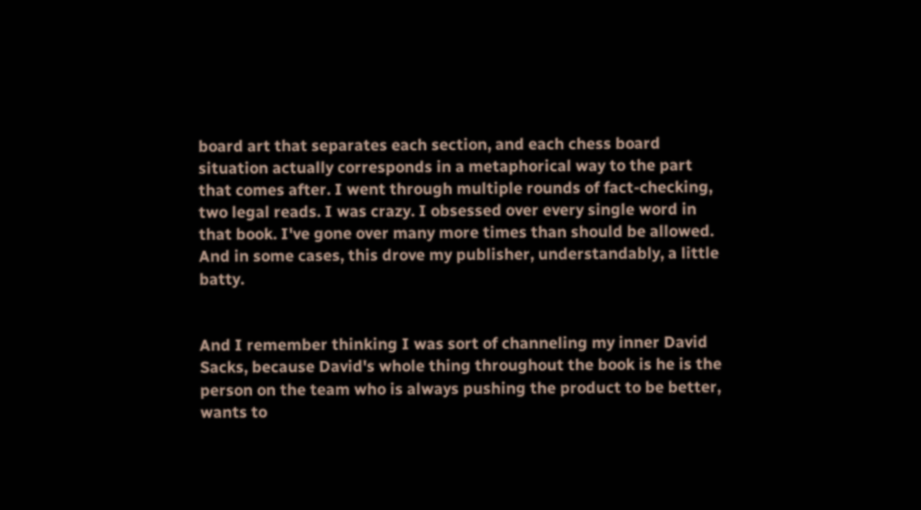board art that separates each section, and each chess board situation actually corresponds in a metaphorical way to the part that comes after. I went through multiple rounds of fact-checking, two legal reads. I was crazy. I obsessed over every single word in that book. I've gone over many more times than should be allowed. And in some cases, this drove my publisher, understandably, a little batty.


And I remember thinking I was sort of channeling my inner David Sacks, because David's whole thing throughout the book is he is the person on the team who is always pushing the product to be better, wants to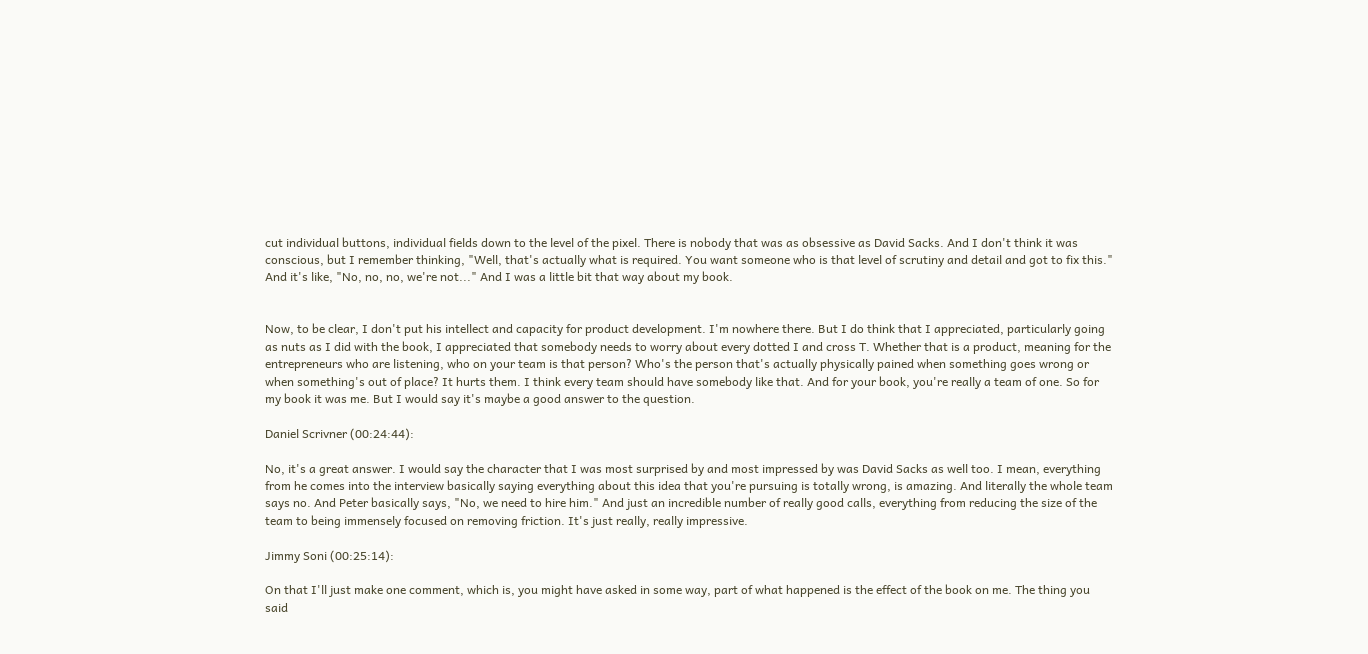cut individual buttons, individual fields down to the level of the pixel. There is nobody that was as obsessive as David Sacks. And I don't think it was conscious, but I remember thinking, "Well, that's actually what is required. You want someone who is that level of scrutiny and detail and got to fix this." And it's like, "No, no, no, we're not..." And I was a little bit that way about my book.


Now, to be clear, I don't put his intellect and capacity for product development. I'm nowhere there. But I do think that I appreciated, particularly going as nuts as I did with the book, I appreciated that somebody needs to worry about every dotted I and cross T. Whether that is a product, meaning for the entrepreneurs who are listening, who on your team is that person? Who's the person that's actually physically pained when something goes wrong or when something's out of place? It hurts them. I think every team should have somebody like that. And for your book, you're really a team of one. So for my book it was me. But I would say it's maybe a good answer to the question.

Daniel Scrivner (00:24:44):

No, it's a great answer. I would say the character that I was most surprised by and most impressed by was David Sacks as well too. I mean, everything from he comes into the interview basically saying everything about this idea that you're pursuing is totally wrong, is amazing. And literally the whole team says no. And Peter basically says, "No, we need to hire him." And just an incredible number of really good calls, everything from reducing the size of the team to being immensely focused on removing friction. It's just really, really impressive.

Jimmy Soni (00:25:14):

On that I'll just make one comment, which is, you might have asked in some way, part of what happened is the effect of the book on me. The thing you said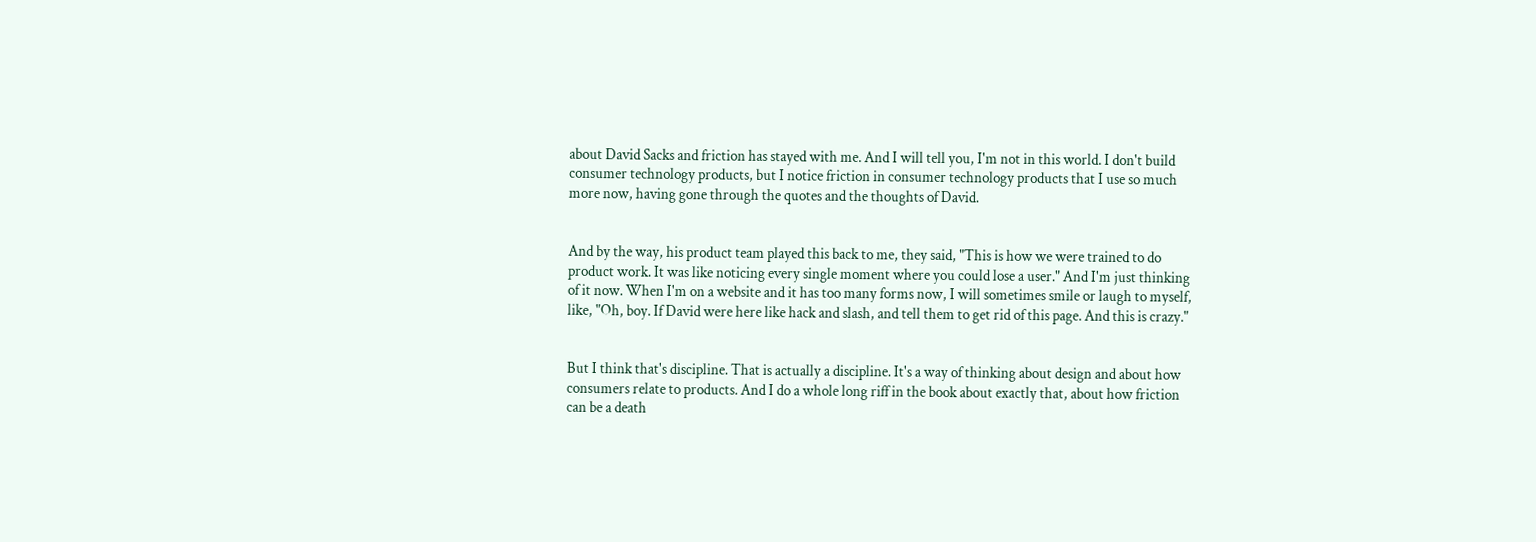about David Sacks and friction has stayed with me. And I will tell you, I'm not in this world. I don't build consumer technology products, but I notice friction in consumer technology products that I use so much more now, having gone through the quotes and the thoughts of David.


And by the way, his product team played this back to me, they said, "This is how we were trained to do product work. It was like noticing every single moment where you could lose a user." And I'm just thinking of it now. When I'm on a website and it has too many forms now, I will sometimes smile or laugh to myself, like, "Oh, boy. If David were here like hack and slash, and tell them to get rid of this page. And this is crazy."


But I think that's discipline. That is actually a discipline. It's a way of thinking about design and about how consumers relate to products. And I do a whole long riff in the book about exactly that, about how friction can be a death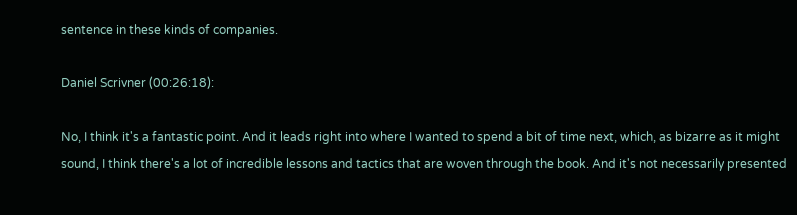sentence in these kinds of companies.

Daniel Scrivner (00:26:18):

No, I think it's a fantastic point. And it leads right into where I wanted to spend a bit of time next, which, as bizarre as it might sound, I think there's a lot of incredible lessons and tactics that are woven through the book. And it's not necessarily presented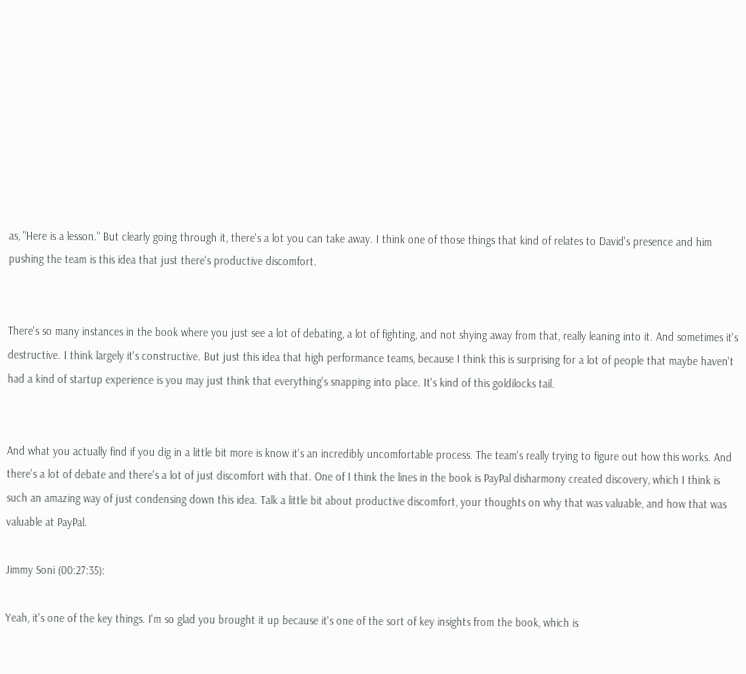as, "Here is a lesson." But clearly going through it, there's a lot you can take away. I think one of those things that kind of relates to David's presence and him pushing the team is this idea that just there's productive discomfort.


There's so many instances in the book where you just see a lot of debating, a lot of fighting, and not shying away from that, really leaning into it. And sometimes it's destructive. I think largely it's constructive. But just this idea that high performance teams, because I think this is surprising for a lot of people that maybe haven't had a kind of startup experience is you may just think that everything's snapping into place. It's kind of this goldilocks tail.


And what you actually find if you dig in a little bit more is know it's an incredibly uncomfortable process. The team's really trying to figure out how this works. And there's a lot of debate and there's a lot of just discomfort with that. One of I think the lines in the book is PayPal disharmony created discovery, which I think is such an amazing way of just condensing down this idea. Talk a little bit about productive discomfort, your thoughts on why that was valuable, and how that was valuable at PayPal.

Jimmy Soni (00:27:35):

Yeah, it's one of the key things. I'm so glad you brought it up because it's one of the sort of key insights from the book, which is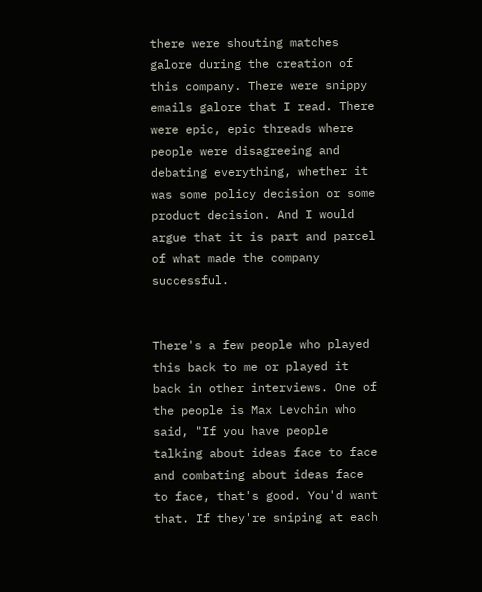there were shouting matches galore during the creation of this company. There were snippy emails galore that I read. There were epic, epic threads where people were disagreeing and debating everything, whether it was some policy decision or some product decision. And I would argue that it is part and parcel of what made the company successful.


There's a few people who played this back to me or played it back in other interviews. One of the people is Max Levchin who said, "If you have people talking about ideas face to face and combating about ideas face to face, that's good. You'd want that. If they're sniping at each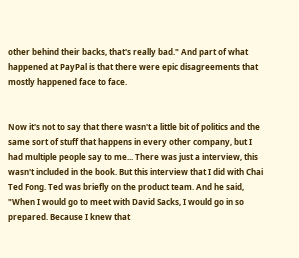other behind their backs, that's really bad." And part of what happened at PayPal is that there were epic disagreements that mostly happened face to face.


Now it's not to say that there wasn't a little bit of politics and the same sort of stuff that happens in every other company, but I had multiple people say to me... There was just a interview, this wasn't included in the book. But this interview that I did with Chai Ted Fong. Ted was briefly on the product team. And he said, "When I would go to meet with David Sacks, I would go in so prepared. Because I knew that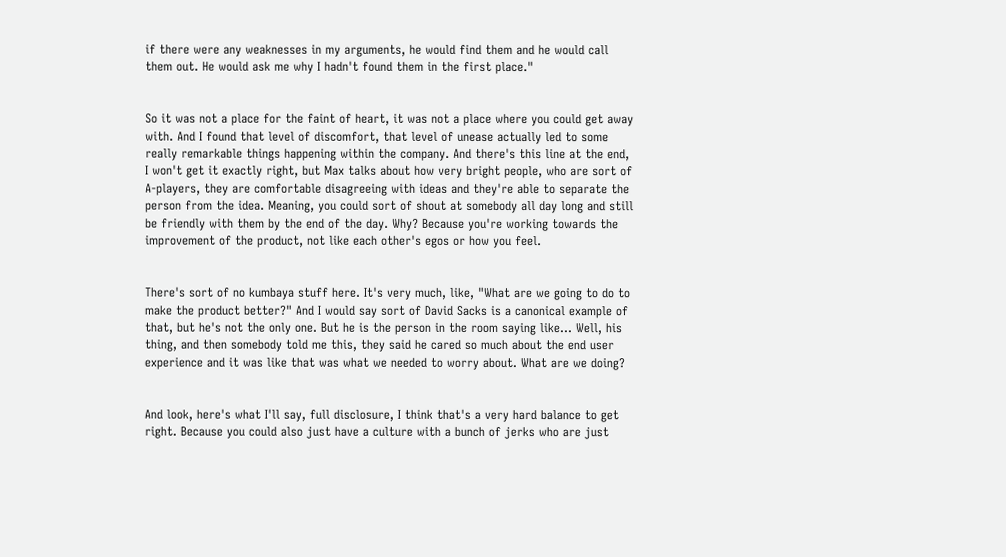if there were any weaknesses in my arguments, he would find them and he would call them out. He would ask me why I hadn't found them in the first place."


So it was not a place for the faint of heart, it was not a place where you could get away with. And I found that level of discomfort, that level of unease actually led to some really remarkable things happening within the company. And there's this line at the end, I won't get it exactly right, but Max talks about how very bright people, who are sort of A-players, they are comfortable disagreeing with ideas and they're able to separate the person from the idea. Meaning, you could sort of shout at somebody all day long and still be friendly with them by the end of the day. Why? Because you're working towards the improvement of the product, not like each other's egos or how you feel.


There's sort of no kumbaya stuff here. It's very much, like, "What are we going to do to make the product better?" And I would say sort of David Sacks is a canonical example of that, but he's not the only one. But he is the person in the room saying like... Well, his thing, and then somebody told me this, they said he cared so much about the end user experience and it was like that was what we needed to worry about. What are we doing?


And look, here's what I'll say, full disclosure, I think that's a very hard balance to get right. Because you could also just have a culture with a bunch of jerks who are just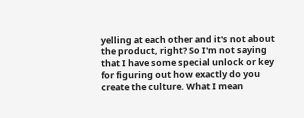yelling at each other and it's not about the product, right? So I'm not saying that I have some special unlock or key for figuring out how exactly do you create the culture. What I mean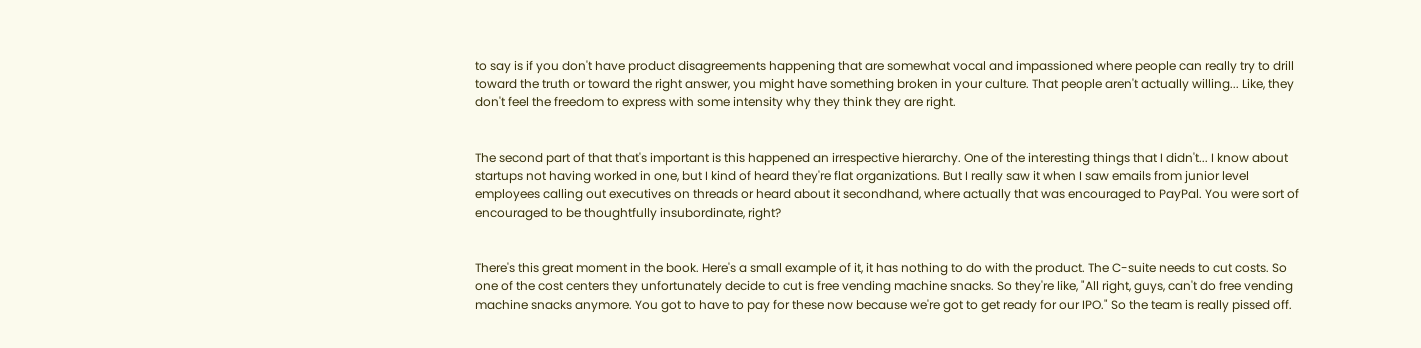to say is if you don't have product disagreements happening that are somewhat vocal and impassioned where people can really try to drill toward the truth or toward the right answer, you might have something broken in your culture. That people aren't actually willing... Like, they don't feel the freedom to express with some intensity why they think they are right.


The second part of that that's important is this happened an irrespective hierarchy. One of the interesting things that I didn't... I know about startups not having worked in one, but I kind of heard they're flat organizations. But I really saw it when I saw emails from junior level employees calling out executives on threads or heard about it secondhand, where actually that was encouraged to PayPal. You were sort of encouraged to be thoughtfully insubordinate, right?


There's this great moment in the book. Here's a small example of it, it has nothing to do with the product. The C-suite needs to cut costs. So one of the cost centers they unfortunately decide to cut is free vending machine snacks. So they're like, "All right, guys, can't do free vending machine snacks anymore. You got to have to pay for these now because we're got to get ready for our IPO." So the team is really pissed off.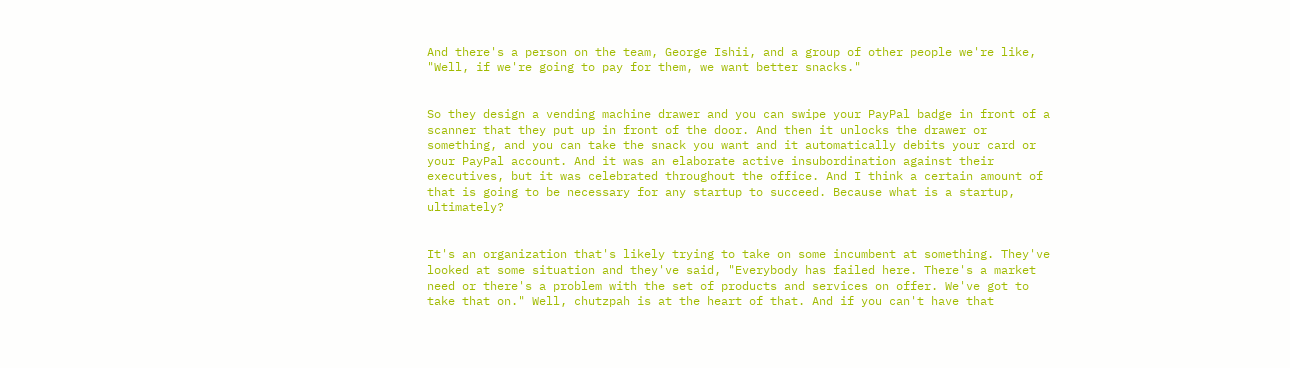And there's a person on the team, George Ishii, and a group of other people we're like, "Well, if we're going to pay for them, we want better snacks."


So they design a vending machine drawer and you can swipe your PayPal badge in front of a scanner that they put up in front of the door. And then it unlocks the drawer or something, and you can take the snack you want and it automatically debits your card or your PayPal account. And it was an elaborate active insubordination against their executives, but it was celebrated throughout the office. And I think a certain amount of that is going to be necessary for any startup to succeed. Because what is a startup, ultimately?


It's an organization that's likely trying to take on some incumbent at something. They've looked at some situation and they've said, "Everybody has failed here. There's a market need or there's a problem with the set of products and services on offer. We've got to take that on." Well, chutzpah is at the heart of that. And if you can't have that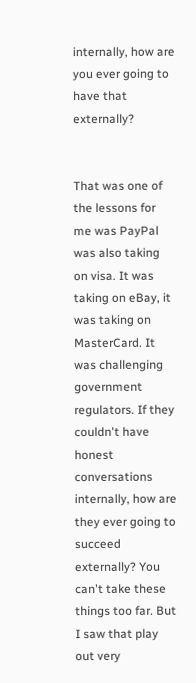internally, how are you ever going to have that externally?


That was one of the lessons for me was PayPal was also taking on visa. It was taking on eBay, it was taking on MasterCard. It was challenging government regulators. If they couldn't have honest conversations internally, how are they ever going to succeed externally? You can't take these things too far. But I saw that play out very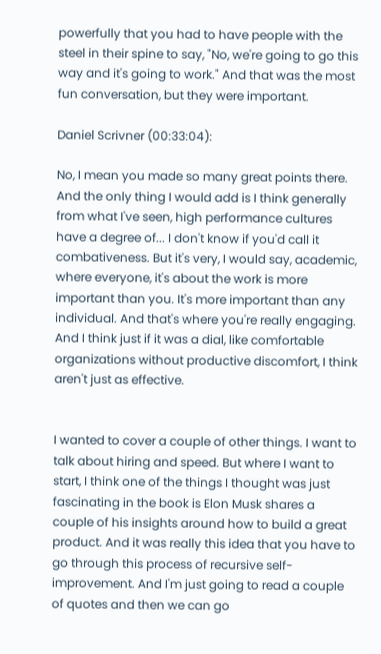powerfully that you had to have people with the steel in their spine to say, "No, we're going to go this way and it's going to work." And that was the most fun conversation, but they were important.

Daniel Scrivner (00:33:04):

No, I mean you made so many great points there. And the only thing I would add is I think generally from what I've seen, high performance cultures have a degree of... I don't know if you'd call it combativeness. But it's very, I would say, academic, where everyone, it's about the work is more important than you. It's more important than any individual. And that's where you're really engaging. And I think just if it was a dial, like comfortable organizations without productive discomfort, I think aren't just as effective.


I wanted to cover a couple of other things. I want to talk about hiring and speed. But where I want to start, I think one of the things I thought was just fascinating in the book is Elon Musk shares a couple of his insights around how to build a great product. And it was really this idea that you have to go through this process of recursive self-improvement. And I'm just going to read a couple of quotes and then we can go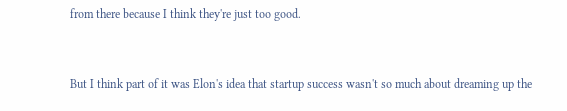from there because I think they're just too good.


But I think part of it was Elon's idea that startup success wasn't so much about dreaming up the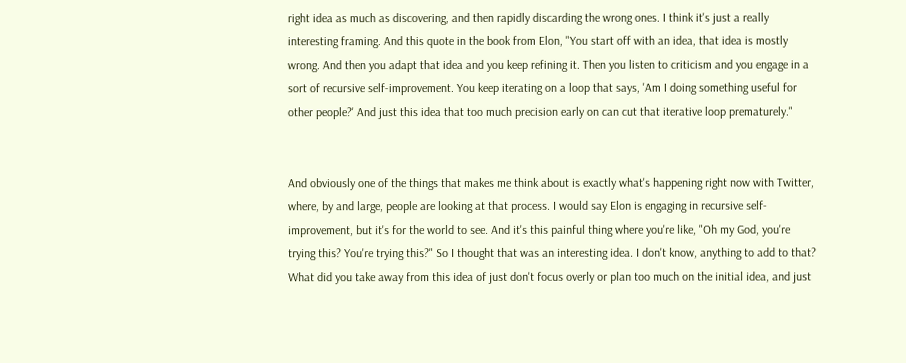right idea as much as discovering, and then rapidly discarding the wrong ones. I think it's just a really interesting framing. And this quote in the book from Elon, "You start off with an idea, that idea is mostly wrong. And then you adapt that idea and you keep refining it. Then you listen to criticism and you engage in a sort of recursive self-improvement. You keep iterating on a loop that says, 'Am I doing something useful for other people?' And just this idea that too much precision early on can cut that iterative loop prematurely."


And obviously one of the things that makes me think about is exactly what's happening right now with Twitter, where, by and large, people are looking at that process. I would say Elon is engaging in recursive self-improvement, but it's for the world to see. And it's this painful thing where you're like, "Oh my God, you're trying this? You're trying this?" So I thought that was an interesting idea. I don't know, anything to add to that? What did you take away from this idea of just don't focus overly or plan too much on the initial idea, and just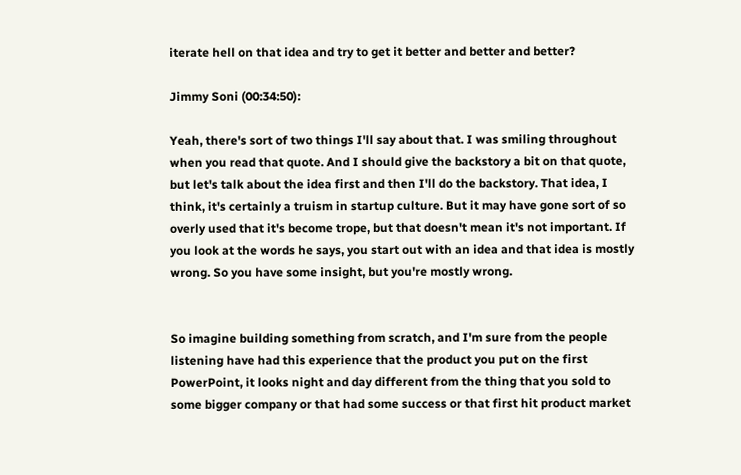iterate hell on that idea and try to get it better and better and better?

Jimmy Soni (00:34:50):

Yeah, there's sort of two things I'll say about that. I was smiling throughout when you read that quote. And I should give the backstory a bit on that quote, but let's talk about the idea first and then I'll do the backstory. That idea, I think, it's certainly a truism in startup culture. But it may have gone sort of so overly used that it's become trope, but that doesn't mean it's not important. If you look at the words he says, you start out with an idea and that idea is mostly wrong. So you have some insight, but you're mostly wrong.


So imagine building something from scratch, and I'm sure from the people listening have had this experience that the product you put on the first PowerPoint, it looks night and day different from the thing that you sold to some bigger company or that had some success or that first hit product market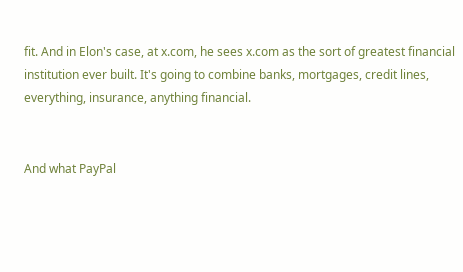fit. And in Elon's case, at x.com, he sees x.com as the sort of greatest financial institution ever built. It's going to combine banks, mortgages, credit lines, everything, insurance, anything financial.


And what PayPal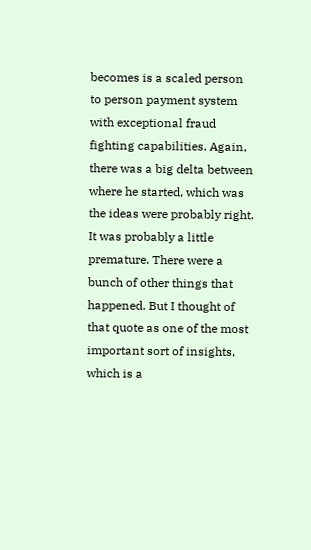becomes is a scaled person to person payment system with exceptional fraud fighting capabilities. Again, there was a big delta between where he started, which was the ideas were probably right. It was probably a little premature. There were a bunch of other things that happened. But I thought of that quote as one of the most important sort of insights, which is a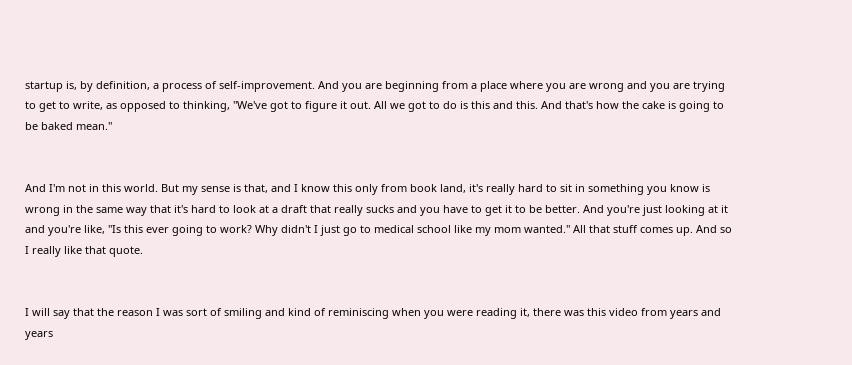startup is, by definition, a process of self-improvement. And you are beginning from a place where you are wrong and you are trying to get to write, as opposed to thinking, "We've got to figure it out. All we got to do is this and this. And that's how the cake is going to be baked mean."


And I'm not in this world. But my sense is that, and I know this only from book land, it's really hard to sit in something you know is wrong in the same way that it's hard to look at a draft that really sucks and you have to get it to be better. And you're just looking at it and you're like, "Is this ever going to work? Why didn't I just go to medical school like my mom wanted." All that stuff comes up. And so I really like that quote.


I will say that the reason I was sort of smiling and kind of reminiscing when you were reading it, there was this video from years and years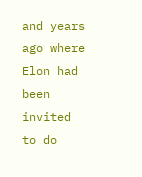and years ago where Elon had been invited to do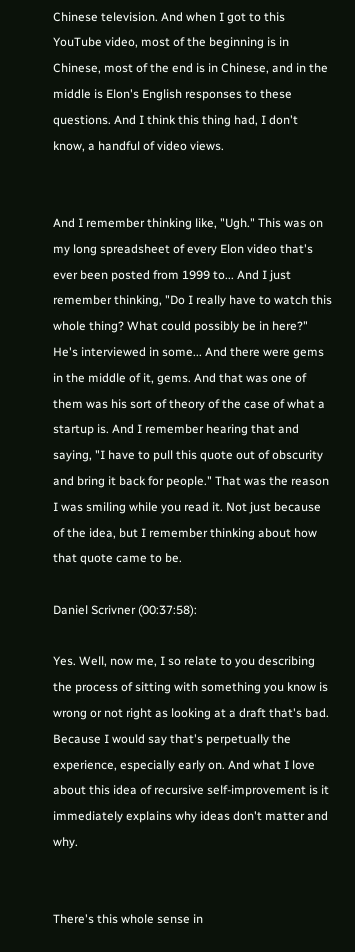Chinese television. And when I got to this YouTube video, most of the beginning is in Chinese, most of the end is in Chinese, and in the middle is Elon's English responses to these questions. And I think this thing had, I don't know, a handful of video views.


And I remember thinking like, "Ugh." This was on my long spreadsheet of every Elon video that's ever been posted from 1999 to... And I just remember thinking, "Do I really have to watch this whole thing? What could possibly be in here?" He's interviewed in some... And there were gems in the middle of it, gems. And that was one of them was his sort of theory of the case of what a startup is. And I remember hearing that and saying, "I have to pull this quote out of obscurity and bring it back for people." That was the reason I was smiling while you read it. Not just because of the idea, but I remember thinking about how that quote came to be.

Daniel Scrivner (00:37:58):

Yes. Well, now me, I so relate to you describing the process of sitting with something you know is wrong or not right as looking at a draft that's bad. Because I would say that's perpetually the experience, especially early on. And what I love about this idea of recursive self-improvement is it immediately explains why ideas don't matter and why.


There's this whole sense in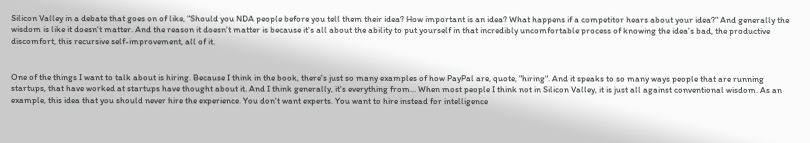Silicon Valley in a debate that goes on of like, "Should you NDA people before you tell them their idea? How important is an idea? What happens if a competitor hears about your idea?" And generally the wisdom is like it doesn't matter. And the reason it doesn't matter is because it's all about the ability to put yourself in that incredibly uncomfortable process of knowing the idea's bad, the productive discomfort, this recursive self-improvement, all of it.


One of the things I want to talk about is hiring. Because I think in the book, there's just so many examples of how PayPal are, quote, "hiring". And it speaks to so many ways people that are running startups, that have worked at startups have thought about it. And I think generally, it's everything from... When most people I think not in Silicon Valley, it is just all against conventional wisdom. As an example, this idea that you should never hire the experience. You don't want experts. You want to hire instead for intelligence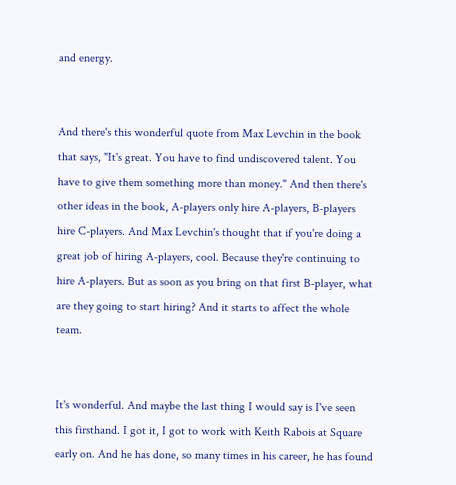and energy.


And there's this wonderful quote from Max Levchin in the book that says, "It's great. You have to find undiscovered talent. You have to give them something more than money." And then there's other ideas in the book, A-players only hire A-players, B-players hire C-players. And Max Levchin's thought that if you're doing a great job of hiring A-players, cool. Because they're continuing to hire A-players. But as soon as you bring on that first B-player, what are they going to start hiring? And it starts to affect the whole team.


It's wonderful. And maybe the last thing I would say is I've seen this firsthand. I got it, I got to work with Keith Rabois at Square early on. And he has done, so many times in his career, he has found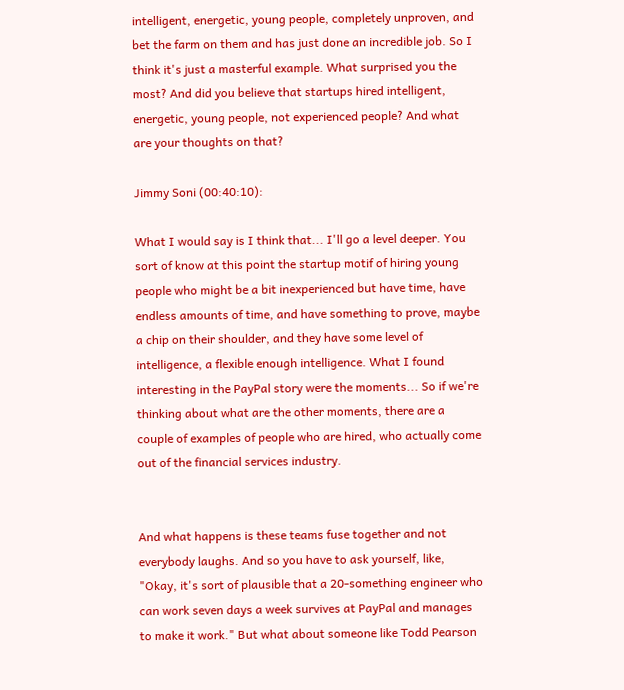intelligent, energetic, young people, completely unproven, and bet the farm on them and has just done an incredible job. So I think it's just a masterful example. What surprised you the most? And did you believe that startups hired intelligent, energetic, young people, not experienced people? And what are your thoughts on that?

Jimmy Soni (00:40:10):

What I would say is I think that... I'll go a level deeper. You sort of know at this point the startup motif of hiring young people who might be a bit inexperienced but have time, have endless amounts of time, and have something to prove, maybe a chip on their shoulder, and they have some level of intelligence, a flexible enough intelligence. What I found interesting in the PayPal story were the moments... So if we're thinking about what are the other moments, there are a couple of examples of people who are hired, who actually come out of the financial services industry.


And what happens is these teams fuse together and not everybody laughs. And so you have to ask yourself, like, "Okay, it's sort of plausible that a 20-something engineer who can work seven days a week survives at PayPal and manages to make it work." But what about someone like Todd Pearson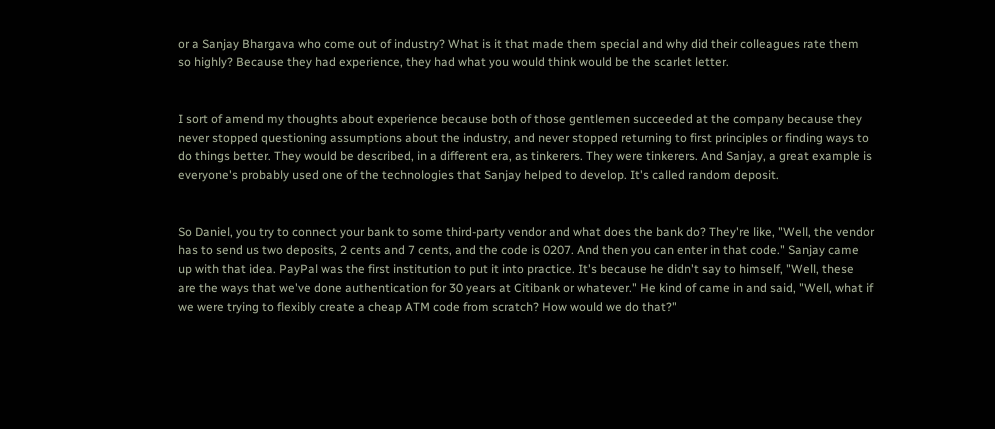or a Sanjay Bhargava who come out of industry? What is it that made them special and why did their colleagues rate them so highly? Because they had experience, they had what you would think would be the scarlet letter.


I sort of amend my thoughts about experience because both of those gentlemen succeeded at the company because they never stopped questioning assumptions about the industry, and never stopped returning to first principles or finding ways to do things better. They would be described, in a different era, as tinkerers. They were tinkerers. And Sanjay, a great example is everyone's probably used one of the technologies that Sanjay helped to develop. It's called random deposit.


So Daniel, you try to connect your bank to some third-party vendor and what does the bank do? They're like, "Well, the vendor has to send us two deposits, 2 cents and 7 cents, and the code is 0207. And then you can enter in that code." Sanjay came up with that idea. PayPal was the first institution to put it into practice. It's because he didn't say to himself, "Well, these are the ways that we've done authentication for 30 years at Citibank or whatever." He kind of came in and said, "Well, what if we were trying to flexibly create a cheap ATM code from scratch? How would we do that?"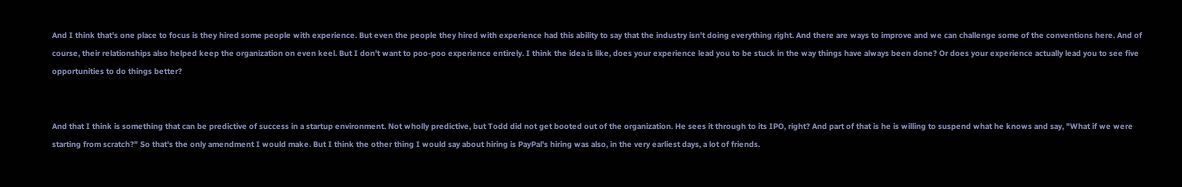And I think that's one place to focus is they hired some people with experience. But even the people they hired with experience had this ability to say that the industry isn't doing everything right. And there are ways to improve and we can challenge some of the conventions here. And of course, their relationships also helped keep the organization on even keel. But I don't want to poo-poo experience entirely. I think the idea is like, does your experience lead you to be stuck in the way things have always been done? Or does your experience actually lead you to see five opportunities to do things better?


And that I think is something that can be predictive of success in a startup environment. Not wholly predictive, but Todd did not get booted out of the organization. He sees it through to its IPO, right? And part of that is he is willing to suspend what he knows and say, "What if we were starting from scratch?" So that's the only amendment I would make. But I think the other thing I would say about hiring is PayPal's hiring was also, in the very earliest days, a lot of friends.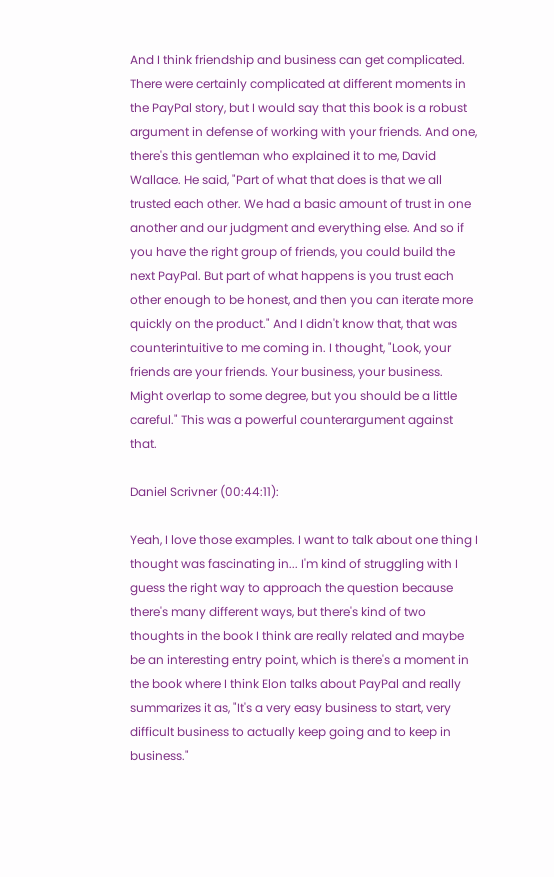And I think friendship and business can get complicated. There were certainly complicated at different moments in the PayPal story, but I would say that this book is a robust argument in defense of working with your friends. And one, there's this gentleman who explained it to me, David Wallace. He said, "Part of what that does is that we all trusted each other. We had a basic amount of trust in one another and our judgment and everything else. And so if you have the right group of friends, you could build the next PayPal. But part of what happens is you trust each other enough to be honest, and then you can iterate more quickly on the product." And I didn't know that, that was counterintuitive to me coming in. I thought, "Look, your friends are your friends. Your business, your business. Might overlap to some degree, but you should be a little careful." This was a powerful counterargument against that.

Daniel Scrivner (00:44:11):

Yeah, I love those examples. I want to talk about one thing I thought was fascinating in... I'm kind of struggling with I guess the right way to approach the question because there's many different ways, but there's kind of two thoughts in the book I think are really related and maybe be an interesting entry point, which is there's a moment in the book where I think Elon talks about PayPal and really summarizes it as, "It's a very easy business to start, very difficult business to actually keep going and to keep in business."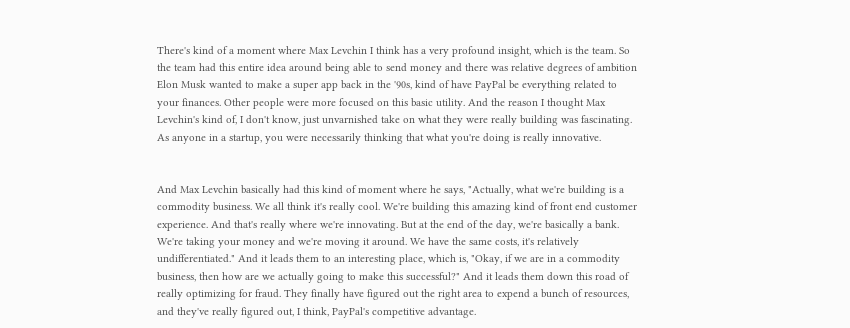There's kind of a moment where Max Levchin I think has a very profound insight, which is the team. So the team had this entire idea around being able to send money and there was relative degrees of ambition Elon Musk wanted to make a super app back in the '90s, kind of have PayPal be everything related to your finances. Other people were more focused on this basic utility. And the reason I thought Max Levchin's kind of, I don't know, just unvarnished take on what they were really building was fascinating. As anyone in a startup, you were necessarily thinking that what you're doing is really innovative.


And Max Levchin basically had this kind of moment where he says, "Actually, what we're building is a commodity business. We all think it's really cool. We're building this amazing kind of front end customer experience. And that's really where we're innovating. But at the end of the day, we're basically a bank. We're taking your money and we're moving it around. We have the same costs, it's relatively undifferentiated." And it leads them to an interesting place, which is, "Okay, if we are in a commodity business, then how are we actually going to make this successful?" And it leads them down this road of really optimizing for fraud. They finally have figured out the right area to expend a bunch of resources, and they've really figured out, I think, PayPal's competitive advantage.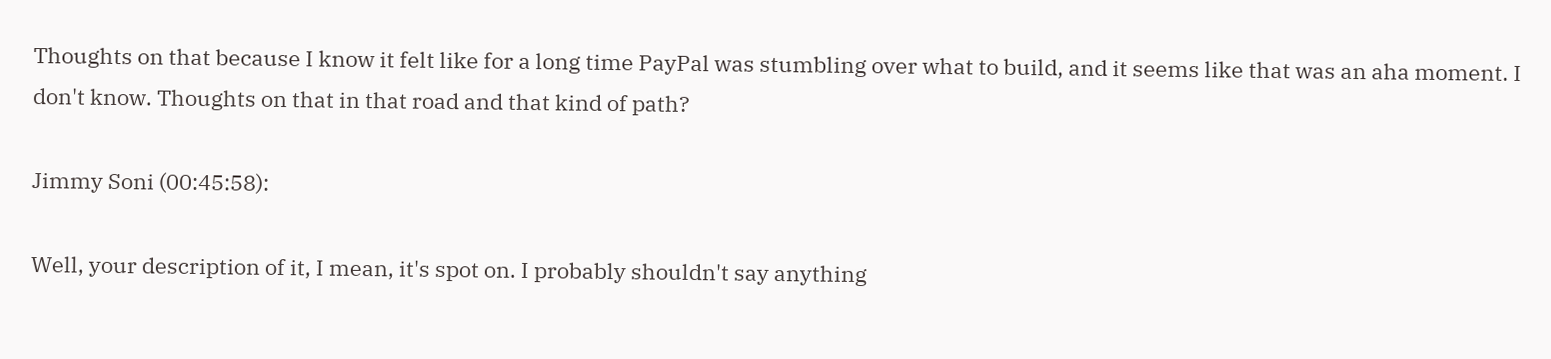Thoughts on that because I know it felt like for a long time PayPal was stumbling over what to build, and it seems like that was an aha moment. I don't know. Thoughts on that in that road and that kind of path?

Jimmy Soni (00:45:58):

Well, your description of it, I mean, it's spot on. I probably shouldn't say anything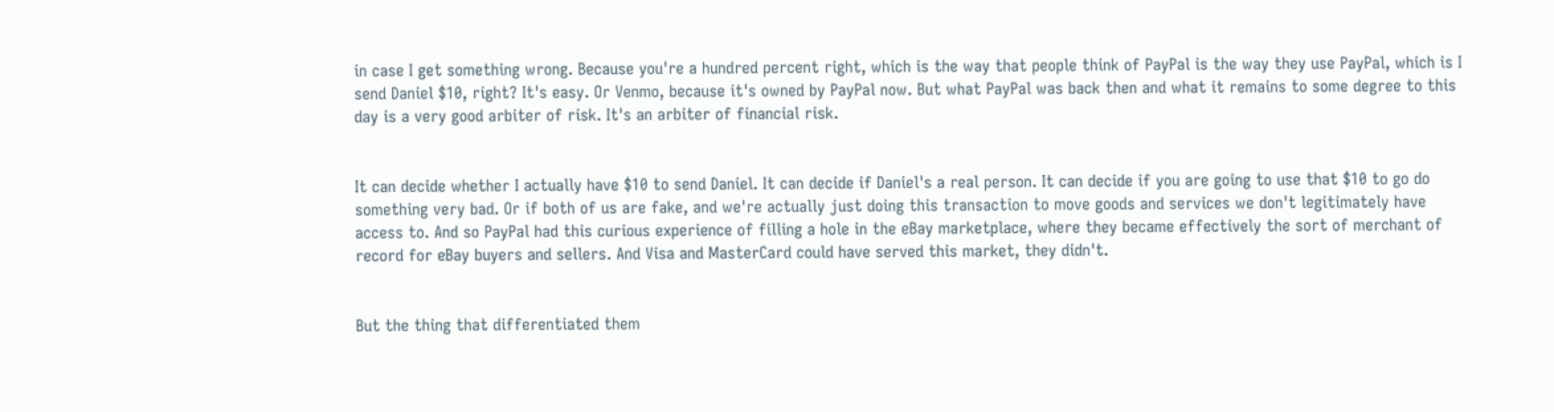in case I get something wrong. Because you're a hundred percent right, which is the way that people think of PayPal is the way they use PayPal, which is I send Daniel $10, right? It's easy. Or Venmo, because it's owned by PayPal now. But what PayPal was back then and what it remains to some degree to this day is a very good arbiter of risk. It's an arbiter of financial risk.


It can decide whether I actually have $10 to send Daniel. It can decide if Daniel's a real person. It can decide if you are going to use that $10 to go do something very bad. Or if both of us are fake, and we're actually just doing this transaction to move goods and services we don't legitimately have access to. And so PayPal had this curious experience of filling a hole in the eBay marketplace, where they became effectively the sort of merchant of record for eBay buyers and sellers. And Visa and MasterCard could have served this market, they didn't.


But the thing that differentiated them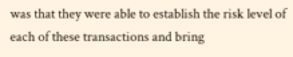was that they were able to establish the risk level of each of these transactions and bring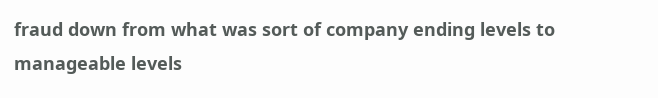fraud down from what was sort of company ending levels to manageable levels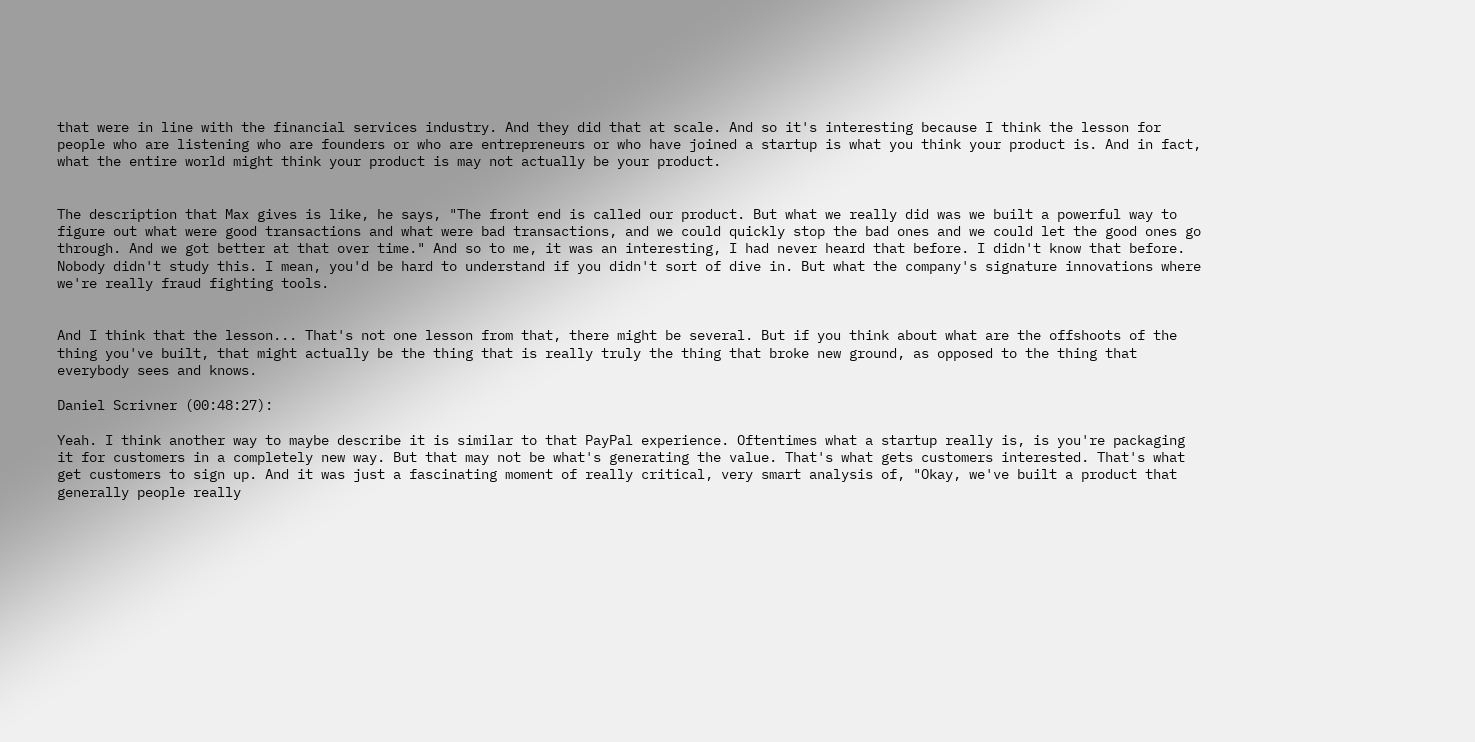that were in line with the financial services industry. And they did that at scale. And so it's interesting because I think the lesson for people who are listening who are founders or who are entrepreneurs or who have joined a startup is what you think your product is. And in fact, what the entire world might think your product is may not actually be your product.


The description that Max gives is like, he says, "The front end is called our product. But what we really did was we built a powerful way to figure out what were good transactions and what were bad transactions, and we could quickly stop the bad ones and we could let the good ones go through. And we got better at that over time." And so to me, it was an interesting, I had never heard that before. I didn't know that before. Nobody didn't study this. I mean, you'd be hard to understand if you didn't sort of dive in. But what the company's signature innovations where we're really fraud fighting tools.


And I think that the lesson... That's not one lesson from that, there might be several. But if you think about what are the offshoots of the thing you've built, that might actually be the thing that is really truly the thing that broke new ground, as opposed to the thing that everybody sees and knows.

Daniel Scrivner (00:48:27):

Yeah. I think another way to maybe describe it is similar to that PayPal experience. Oftentimes what a startup really is, is you're packaging it for customers in a completely new way. But that may not be what's generating the value. That's what gets customers interested. That's what get customers to sign up. And it was just a fascinating moment of really critical, very smart analysis of, "Okay, we've built a product that generally people really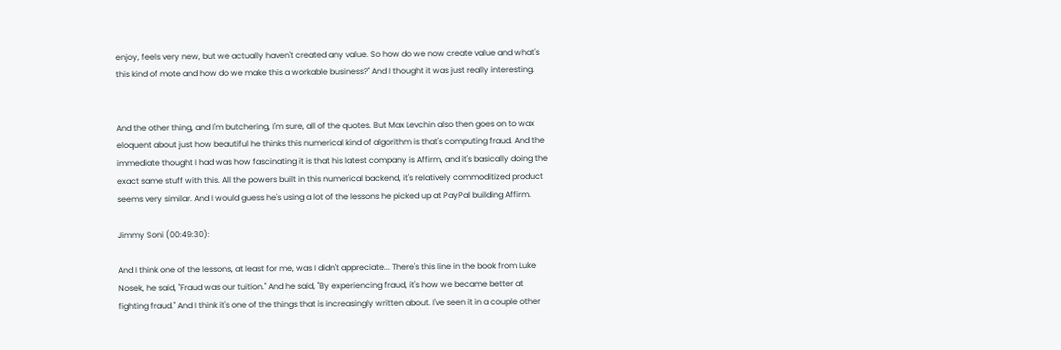enjoy, feels very new, but we actually haven't created any value. So how do we now create value and what's this kind of mote and how do we make this a workable business?" And I thought it was just really interesting.


And the other thing, and I'm butchering, I'm sure, all of the quotes. But Max Levchin also then goes on to wax eloquent about just how beautiful he thinks this numerical kind of algorithm is that's computing fraud. And the immediate thought I had was how fascinating it is that his latest company is Affirm, and it's basically doing the exact same stuff with this. All the powers built in this numerical backend, it's relatively commoditized product seems very similar. And I would guess he's using a lot of the lessons he picked up at PayPal building Affirm.

Jimmy Soni (00:49:30):

And I think one of the lessons, at least for me, was I didn't appreciate... There's this line in the book from Luke Nosek, he said, "Fraud was our tuition." And he said, "By experiencing fraud, it's how we became better at fighting fraud." And I think it's one of the things that is increasingly written about. I've seen it in a couple other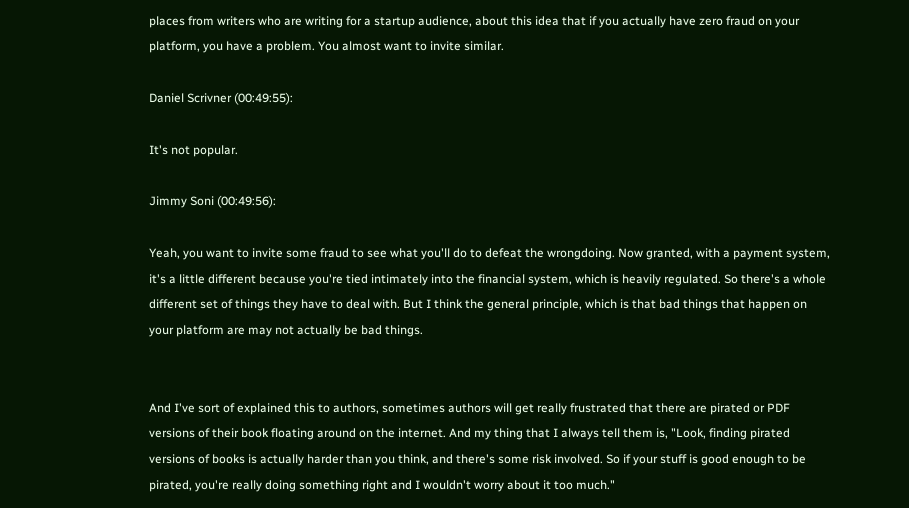places from writers who are writing for a startup audience, about this idea that if you actually have zero fraud on your platform, you have a problem. You almost want to invite similar.

Daniel Scrivner (00:49:55):

It's not popular.

Jimmy Soni (00:49:56):

Yeah, you want to invite some fraud to see what you'll do to defeat the wrongdoing. Now granted, with a payment system, it's a little different because you're tied intimately into the financial system, which is heavily regulated. So there's a whole different set of things they have to deal with. But I think the general principle, which is that bad things that happen on your platform are may not actually be bad things.


And I've sort of explained this to authors, sometimes authors will get really frustrated that there are pirated or PDF versions of their book floating around on the internet. And my thing that I always tell them is, "Look, finding pirated versions of books is actually harder than you think, and there's some risk involved. So if your stuff is good enough to be pirated, you're really doing something right and I wouldn't worry about it too much."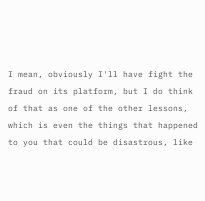I mean, obviously I'll have fight the fraud on its platform, but I do think of that as one of the other lessons, which is even the things that happened to you that could be disastrous, like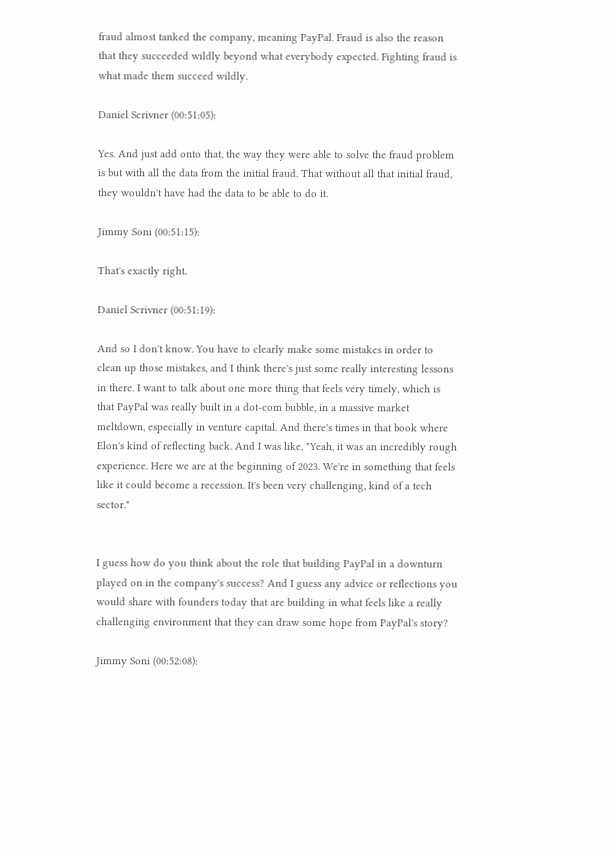fraud almost tanked the company, meaning PayPal. Fraud is also the reason that they succeeded wildly beyond what everybody expected. Fighting fraud is what made them succeed wildly.

Daniel Scrivner (00:51:05):

Yes. And just add onto that, the way they were able to solve the fraud problem is but with all the data from the initial fraud. That without all that initial fraud, they wouldn't have had the data to be able to do it.

Jimmy Soni (00:51:15):

That's exactly right.

Daniel Scrivner (00:51:19):

And so I don't know. You have to clearly make some mistakes in order to clean up those mistakes, and I think there's just some really interesting lessons in there. I want to talk about one more thing that feels very timely, which is that PayPal was really built in a dot-com bubble, in a massive market meltdown, especially in venture capital. And there's times in that book where Elon's kind of reflecting back. And I was like, "Yeah, it was an incredibly rough experience. Here we are at the beginning of 2023. We're in something that feels like it could become a recession. It's been very challenging, kind of a tech sector."


I guess how do you think about the role that building PayPal in a downturn played on in the company's success? And I guess any advice or reflections you would share with founders today that are building in what feels like a really challenging environment that they can draw some hope from PayPal's story?

Jimmy Soni (00:52:08):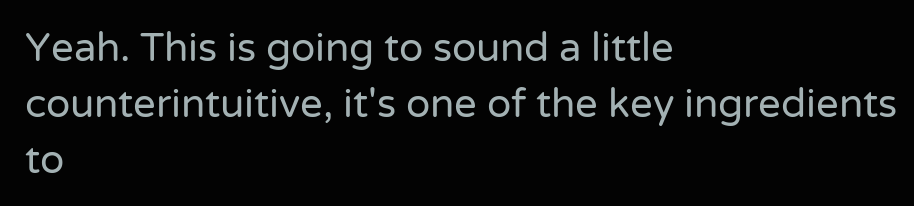Yeah. This is going to sound a little counterintuitive, it's one of the key ingredients to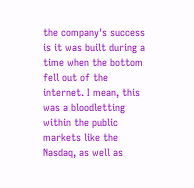the company's success is it was built during a time when the bottom fell out of the internet. I mean, this was a bloodletting within the public markets like the Nasdaq, as well as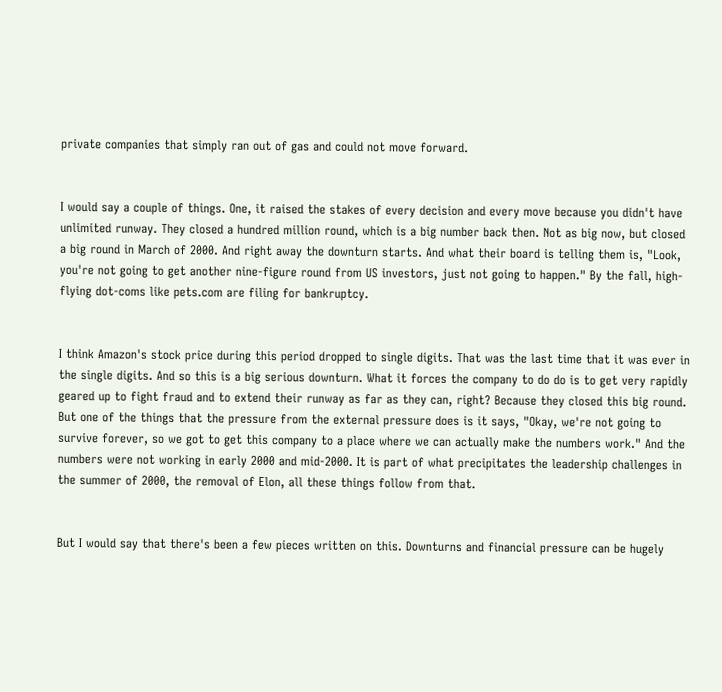private companies that simply ran out of gas and could not move forward.


I would say a couple of things. One, it raised the stakes of every decision and every move because you didn't have unlimited runway. They closed a hundred million round, which is a big number back then. Not as big now, but closed a big round in March of 2000. And right away the downturn starts. And what their board is telling them is, "Look, you're not going to get another nine-figure round from US investors, just not going to happen." By the fall, high-flying dot-coms like pets.com are filing for bankruptcy.


I think Amazon's stock price during this period dropped to single digits. That was the last time that it was ever in the single digits. And so this is a big serious downturn. What it forces the company to do do is to get very rapidly geared up to fight fraud and to extend their runway as far as they can, right? Because they closed this big round. But one of the things that the pressure from the external pressure does is it says, "Okay, we're not going to survive forever, so we got to get this company to a place where we can actually make the numbers work." And the numbers were not working in early 2000 and mid-2000. It is part of what precipitates the leadership challenges in the summer of 2000, the removal of Elon, all these things follow from that.


But I would say that there's been a few pieces written on this. Downturns and financial pressure can be hugely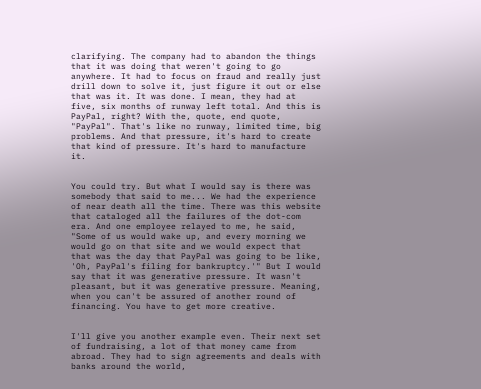clarifying. The company had to abandon the things that it was doing that weren't going to go anywhere. It had to focus on fraud and really just drill down to solve it, just figure it out or else that was it. It was done. I mean, they had at five, six months of runway left total. And this is PayPal, right? With the, quote, end quote, "PayPal". That's like no runway, limited time, big problems. And that pressure, it's hard to create that kind of pressure. It's hard to manufacture it.


You could try. But what I would say is there was somebody that said to me... We had the experience of near death all the time. There was this website that cataloged all the failures of the dot-com era. And one employee relayed to me, he said, "Some of us would wake up, and every morning we would go on that site and we would expect that that was the day that PayPal was going to be like, 'Oh, PayPal's filing for bankruptcy.'" But I would say that it was generative pressure. It wasn't pleasant, but it was generative pressure. Meaning, when you can't be assured of another round of financing. You have to get more creative.


I'll give you another example even. Their next set of fundraising, a lot of that money came from abroad. They had to sign agreements and deals with banks around the world,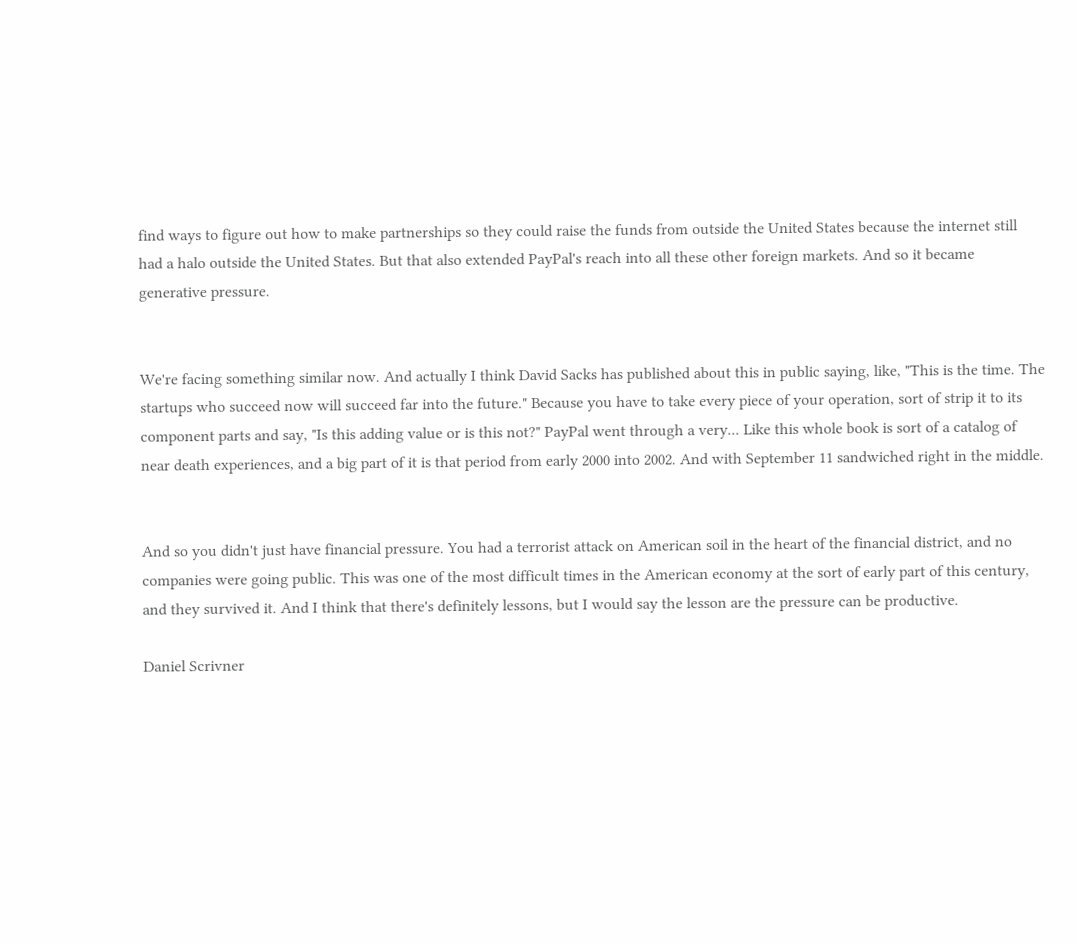find ways to figure out how to make partnerships so they could raise the funds from outside the United States because the internet still had a halo outside the United States. But that also extended PayPal's reach into all these other foreign markets. And so it became generative pressure.


We're facing something similar now. And actually I think David Sacks has published about this in public saying, like, "This is the time. The startups who succeed now will succeed far into the future." Because you have to take every piece of your operation, sort of strip it to its component parts and say, "Is this adding value or is this not?" PayPal went through a very... Like this whole book is sort of a catalog of near death experiences, and a big part of it is that period from early 2000 into 2002. And with September 11 sandwiched right in the middle.


And so you didn't just have financial pressure. You had a terrorist attack on American soil in the heart of the financial district, and no companies were going public. This was one of the most difficult times in the American economy at the sort of early part of this century, and they survived it. And I think that there's definitely lessons, but I would say the lesson are the pressure can be productive.

Daniel Scrivner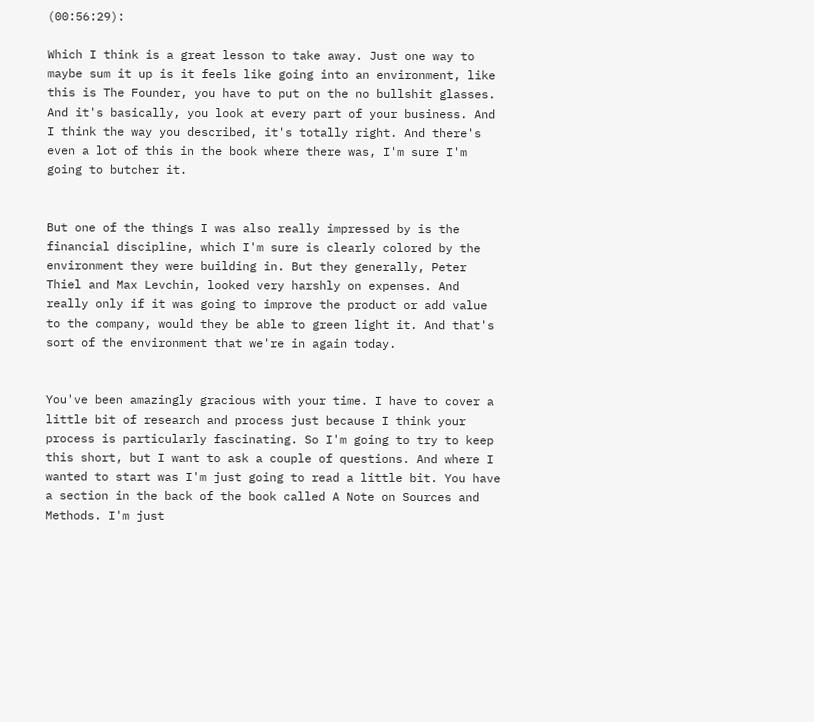(00:56:29):

Which I think is a great lesson to take away. Just one way to maybe sum it up is it feels like going into an environment, like this is The Founder, you have to put on the no bullshit glasses. And it's basically, you look at every part of your business. And I think the way you described, it's totally right. And there's even a lot of this in the book where there was, I'm sure I'm going to butcher it.


But one of the things I was also really impressed by is the financial discipline, which I'm sure is clearly colored by the environment they were building in. But they generally, Peter Thiel and Max Levchin, looked very harshly on expenses. And really only if it was going to improve the product or add value to the company, would they be able to green light it. And that's sort of the environment that we're in again today.


You've been amazingly gracious with your time. I have to cover a little bit of research and process just because I think your process is particularly fascinating. So I'm going to try to keep this short, but I want to ask a couple of questions. And where I wanted to start was I'm just going to read a little bit. You have a section in the back of the book called A Note on Sources and Methods. I'm just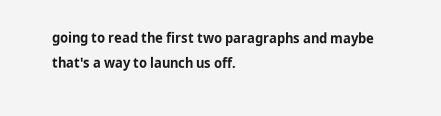going to read the first two paragraphs and maybe that's a way to launch us off.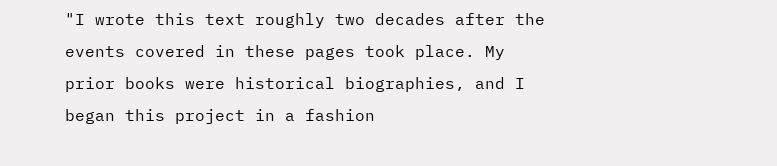"I wrote this text roughly two decades after the events covered in these pages took place. My prior books were historical biographies, and I began this project in a fashion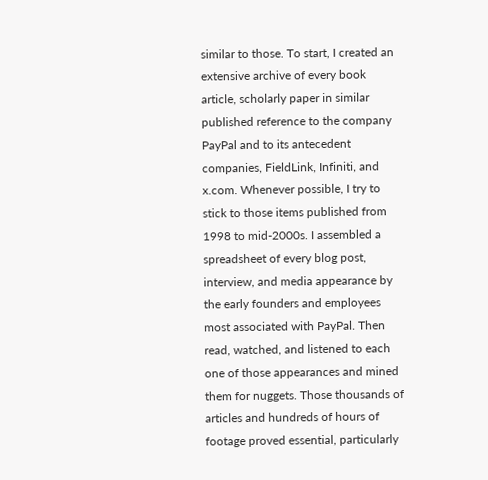similar to those. To start, I created an extensive archive of every book article, scholarly paper in similar published reference to the company PayPal and to its antecedent companies, FieldLink, Infiniti, and x.com. Whenever possible, I try to stick to those items published from 1998 to mid-2000s. I assembled a spreadsheet of every blog post, interview, and media appearance by the early founders and employees most associated with PayPal. Then read, watched, and listened to each one of those appearances and mined them for nuggets. Those thousands of articles and hundreds of hours of footage proved essential, particularly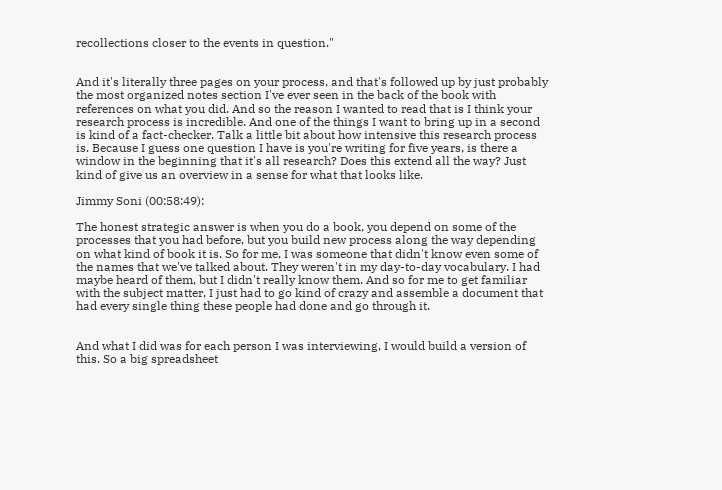recollections closer to the events in question."


And it's literally three pages on your process, and that's followed up by just probably the most organized notes section I've ever seen in the back of the book with references on what you did. And so the reason I wanted to read that is I think your research process is incredible. And one of the things I want to bring up in a second is kind of a fact-checker. Talk a little bit about how intensive this research process is. Because I guess one question I have is you're writing for five years, is there a window in the beginning that it's all research? Does this extend all the way? Just kind of give us an overview in a sense for what that looks like.

Jimmy Soni (00:58:49):

The honest strategic answer is when you do a book, you depend on some of the processes that you had before, but you build new process along the way depending on what kind of book it is. So for me, I was someone that didn't know even some of the names that we've talked about. They weren't in my day-to-day vocabulary. I had maybe heard of them, but I didn't really know them. And so for me to get familiar with the subject matter, I just had to go kind of crazy and assemble a document that had every single thing these people had done and go through it.


And what I did was for each person I was interviewing, I would build a version of this. So a big spreadsheet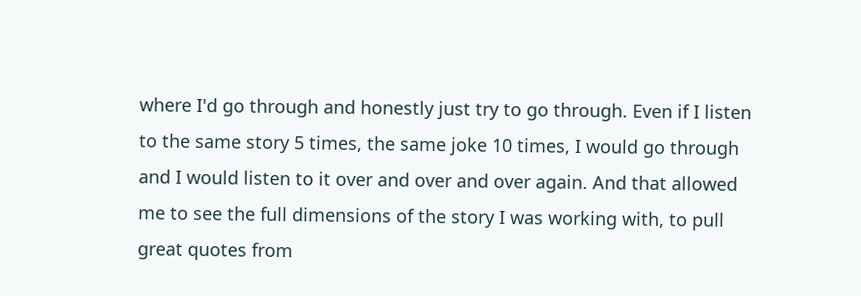where I'd go through and honestly just try to go through. Even if I listen to the same story 5 times, the same joke 10 times, I would go through and I would listen to it over and over and over again. And that allowed me to see the full dimensions of the story I was working with, to pull great quotes from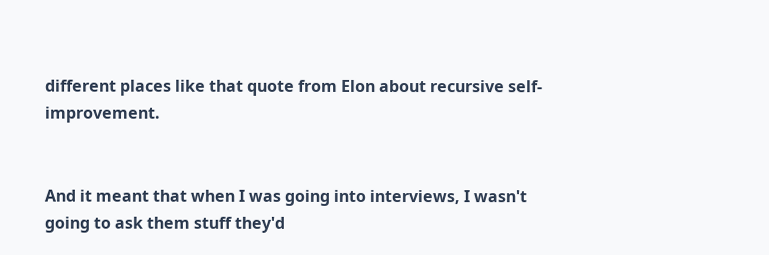different places like that quote from Elon about recursive self-improvement.


And it meant that when I was going into interviews, I wasn't going to ask them stuff they'd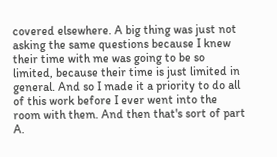covered elsewhere. A big thing was just not asking the same questions because I knew their time with me was going to be so limited, because their time is just limited in general. And so I made it a priority to do all of this work before I ever went into the room with them. And then that's sort of part A.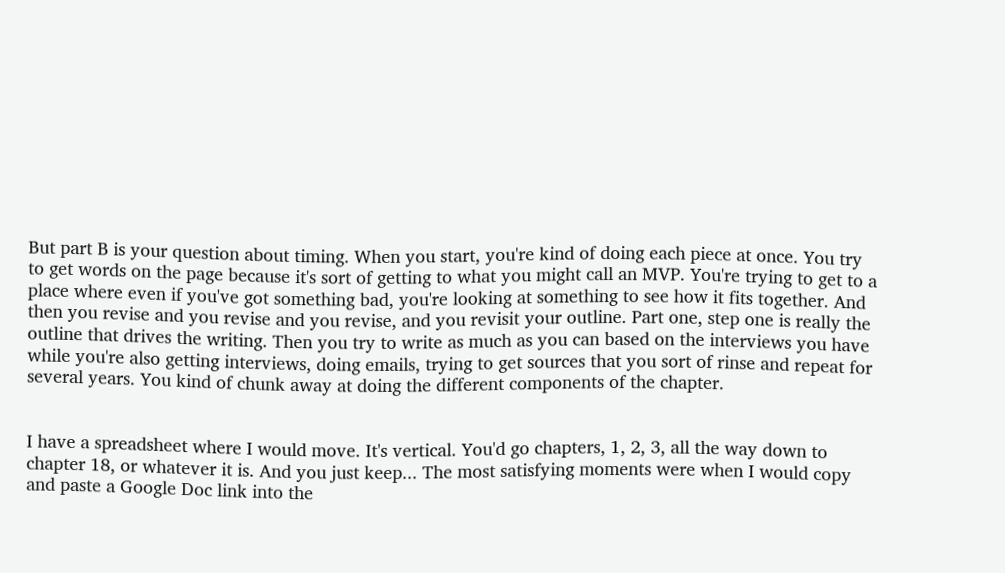But part B is your question about timing. When you start, you're kind of doing each piece at once. You try to get words on the page because it's sort of getting to what you might call an MVP. You're trying to get to a place where even if you've got something bad, you're looking at something to see how it fits together. And then you revise and you revise and you revise, and you revisit your outline. Part one, step one is really the outline that drives the writing. Then you try to write as much as you can based on the interviews you have while you're also getting interviews, doing emails, trying to get sources that you sort of rinse and repeat for several years. You kind of chunk away at doing the different components of the chapter.


I have a spreadsheet where I would move. It's vertical. You'd go chapters, 1, 2, 3, all the way down to chapter 18, or whatever it is. And you just keep... The most satisfying moments were when I would copy and paste a Google Doc link into the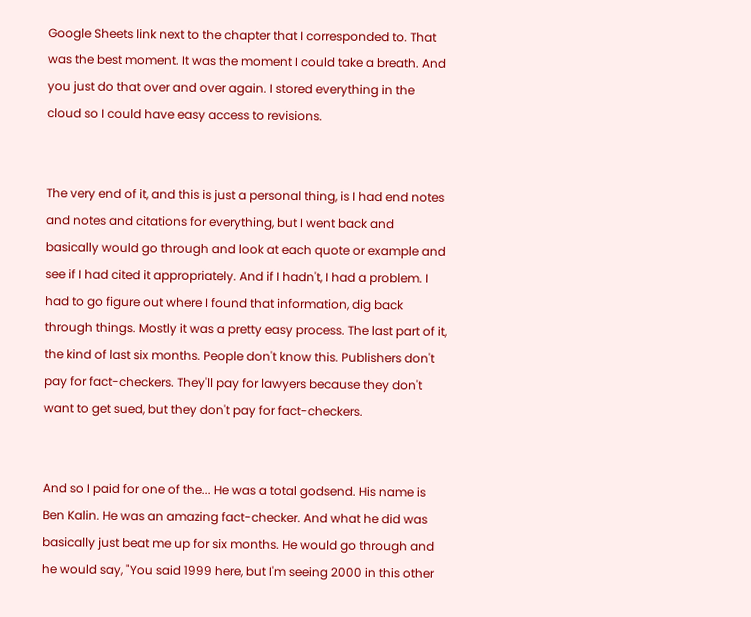Google Sheets link next to the chapter that I corresponded to. That was the best moment. It was the moment I could take a breath. And you just do that over and over again. I stored everything in the cloud so I could have easy access to revisions.


The very end of it, and this is just a personal thing, is I had end notes and notes and citations for everything, but I went back and basically would go through and look at each quote or example and see if I had cited it appropriately. And if I hadn't, I had a problem. I had to go figure out where I found that information, dig back through things. Mostly it was a pretty easy process. The last part of it, the kind of last six months. People don't know this. Publishers don't pay for fact-checkers. They'll pay for lawyers because they don't want to get sued, but they don't pay for fact-checkers.


And so I paid for one of the... He was a total godsend. His name is Ben Kalin. He was an amazing fact-checker. And what he did was basically just beat me up for six months. He would go through and he would say, "You said 1999 here, but I'm seeing 2000 in this other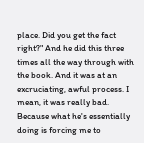place. Did you get the fact right?" And he did this three times all the way through with the book. And it was at an excruciating, awful process. I mean, it was really bad. Because what he's essentially doing is forcing me to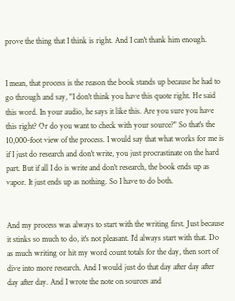prove the thing that I think is right. And I can't thank him enough.


I mean, that process is the reason the book stands up because he had to go through and say, "I don't think you have this quote right. He said this word. In your audio, he says it like this. Are you sure you have this right? Or do you want to check with your source?" So that's the 10,000-foot view of the process. I would say that what works for me is if I just do research and don't write, you just procrastinate on the hard part. But if all I do is write and don't research, the book ends up as vapor. It just ends up as nothing. So I have to do both.


And my process was always to start with the writing first. Just because it stinks so much to do, it's not pleasant. I'd always start with that. Do as much writing or hit my word count totals for the day, then sort of dive into more research. And I would just do that day after day after day after day. And I wrote the note on sources and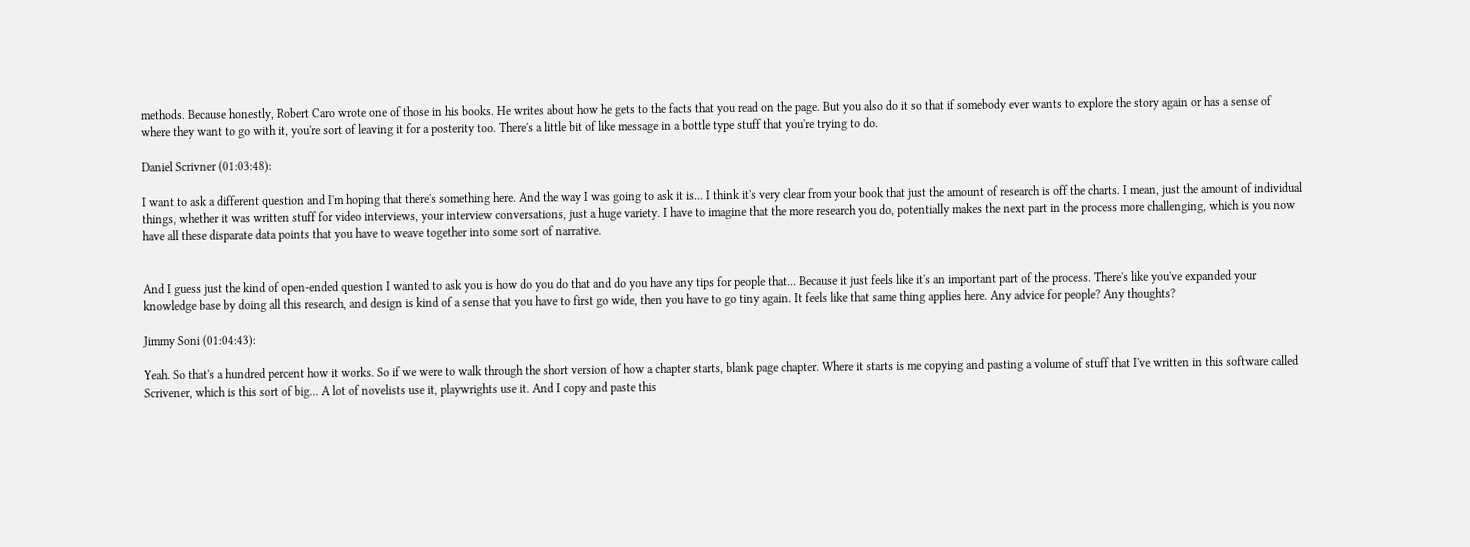methods. Because honestly, Robert Caro wrote one of those in his books. He writes about how he gets to the facts that you read on the page. But you also do it so that if somebody ever wants to explore the story again or has a sense of where they want to go with it, you're sort of leaving it for a posterity too. There's a little bit of like message in a bottle type stuff that you're trying to do.

Daniel Scrivner (01:03:48):

I want to ask a different question and I'm hoping that there's something here. And the way I was going to ask it is... I think it's very clear from your book that just the amount of research is off the charts. I mean, just the amount of individual things, whether it was written stuff for video interviews, your interview conversations, just a huge variety. I have to imagine that the more research you do, potentially makes the next part in the process more challenging, which is you now have all these disparate data points that you have to weave together into some sort of narrative.


And I guess just the kind of open-ended question I wanted to ask you is how do you do that and do you have any tips for people that... Because it just feels like it's an important part of the process. There's like you've expanded your knowledge base by doing all this research, and design is kind of a sense that you have to first go wide, then you have to go tiny again. It feels like that same thing applies here. Any advice for people? Any thoughts?

Jimmy Soni (01:04:43):

Yeah. So that's a hundred percent how it works. So if we were to walk through the short version of how a chapter starts, blank page chapter. Where it starts is me copying and pasting a volume of stuff that I've written in this software called Scrivener, which is this sort of big... A lot of novelists use it, playwrights use it. And I copy and paste this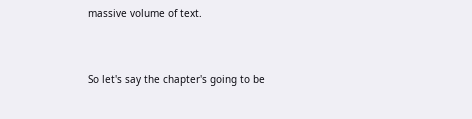massive volume of text.


So let's say the chapter's going to be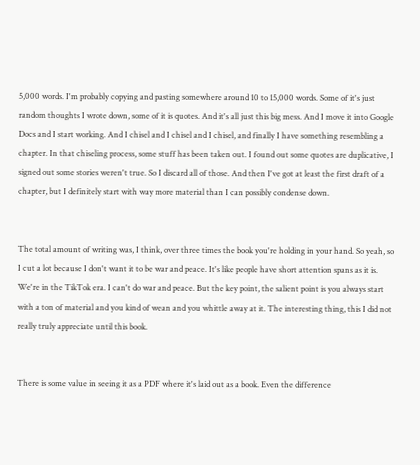5,000 words. I'm probably copying and pasting somewhere around 10 to 15,000 words. Some of it's just random thoughts I wrote down, some of it is quotes. And it's all just this big mess. And I move it into Google Docs and I start working. And I chisel and I chisel and I chisel, and finally I have something resembling a chapter. In that chiseling process, some stuff has been taken out. I found out some quotes are duplicative, I signed out some stories weren't true. So I discard all of those. And then I've got at least the first draft of a chapter, but I definitely start with way more material than I can possibly condense down.


The total amount of writing was, I think, over three times the book you're holding in your hand. So yeah, so I cut a lot because I don't want it to be war and peace. It's like people have short attention spans as it is. We're in the TikTok era. I can't do war and peace. But the key point, the salient point is you always start with a ton of material and you kind of wean and you whittle away at it. The interesting thing, this I did not really truly appreciate until this book.


There is some value in seeing it as a PDF where it's laid out as a book. Even the difference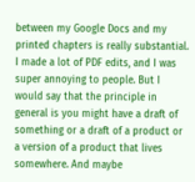between my Google Docs and my printed chapters is really substantial. I made a lot of PDF edits, and I was super annoying to people. But I would say that the principle in general is you might have a draft of something or a draft of a product or a version of a product that lives somewhere. And maybe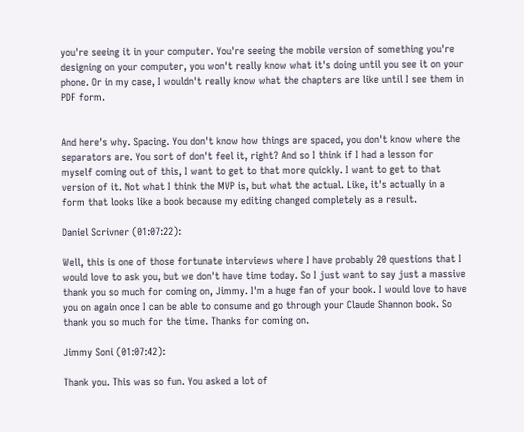you're seeing it in your computer. You're seeing the mobile version of something you're designing on your computer, you won't really know what it's doing until you see it on your phone. Or in my case, I wouldn't really know what the chapters are like until I see them in PDF form.


And here's why. Spacing. You don't know how things are spaced, you don't know where the separators are. You sort of don't feel it, right? And so I think if I had a lesson for myself coming out of this, I want to get to that more quickly. I want to get to that version of it. Not what I think the MVP is, but what the actual. Like, it's actually in a form that looks like a book because my editing changed completely as a result.

Daniel Scrivner (01:07:22):

Well, this is one of those fortunate interviews where I have probably 20 questions that I would love to ask you, but we don't have time today. So I just want to say just a massive thank you so much for coming on, Jimmy. I'm a huge fan of your book. I would love to have you on again once I can be able to consume and go through your Claude Shannon book. So thank you so much for the time. Thanks for coming on.

Jimmy Soni (01:07:42):

Thank you. This was so fun. You asked a lot of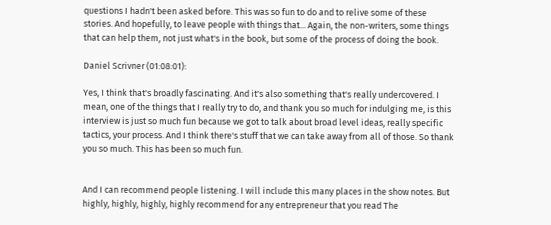questions I hadn't been asked before. This was so fun to do and to relive some of these stories. And hopefully, to leave people with things that... Again, the non-writers, some things that can help them, not just what's in the book, but some of the process of doing the book.

Daniel Scrivner (01:08:01):

Yes, I think that's broadly fascinating. And it's also something that's really undercovered. I mean, one of the things that I really try to do, and thank you so much for indulging me, is this interview is just so much fun because we got to talk about broad level ideas, really specific tactics, your process. And I think there's stuff that we can take away from all of those. So thank you so much. This has been so much fun.


And I can recommend people listening. I will include this many places in the show notes. But highly, highly, highly, highly recommend for any entrepreneur that you read The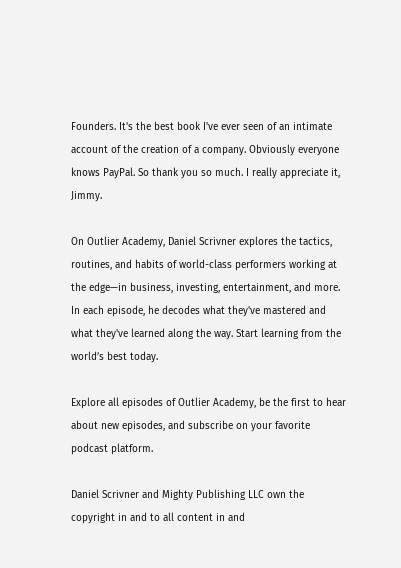Founders. It's the best book I've ever seen of an intimate account of the creation of a company. Obviously everyone knows PayPal. So thank you so much. I really appreciate it, Jimmy.

On Outlier Academy, Daniel Scrivner explores the tactics, routines, and habits of world-class performers working at the edge—in business, investing, entertainment, and more. In each episode, he decodes what they've mastered and what they've learned along the way. Start learning from the world’s best today.

Explore all episodes of Outlier Academy, be the first to hear about new episodes, and subscribe on your favorite podcast platform.

Daniel Scrivner and Mighty Publishing LLC own the copyright in and to all content in and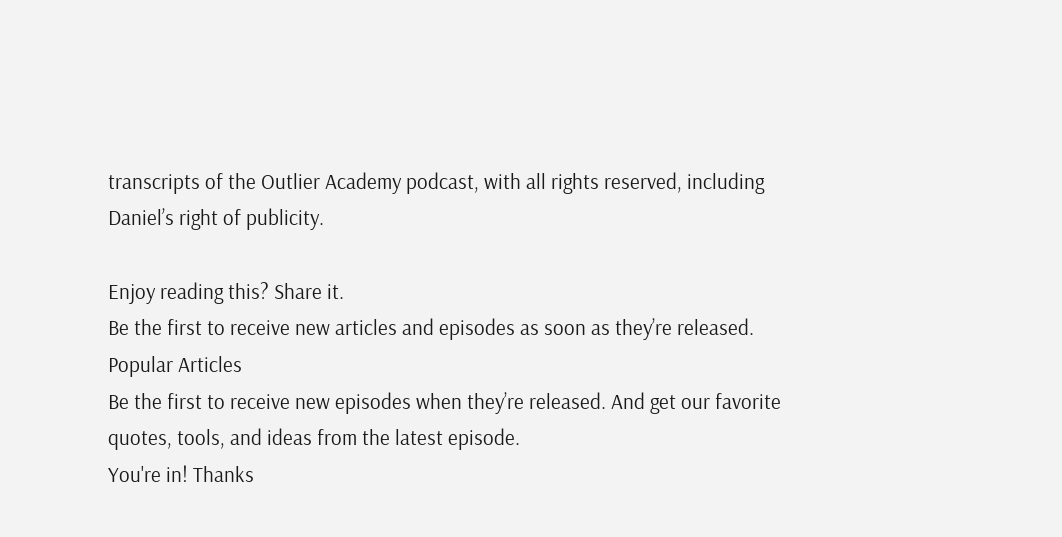transcripts of the Outlier Academy podcast, with all rights reserved, including Daniel’s right of publicity.

Enjoy reading this? Share it.
Be the first to receive new articles and episodes as soon as they’re released.
Popular Articles
Be the first to receive new episodes when they’re released. And get our favorite quotes, tools, and ideas from the latest episode.
You're in! Thanks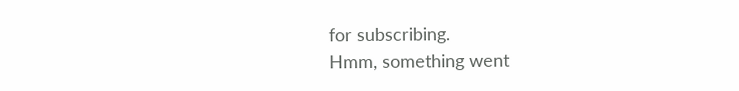for subscribing.
Hmm, something went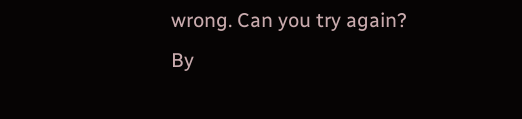wrong. Can you try again?
By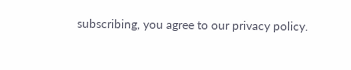subscribing, you agree to our privacy policy.